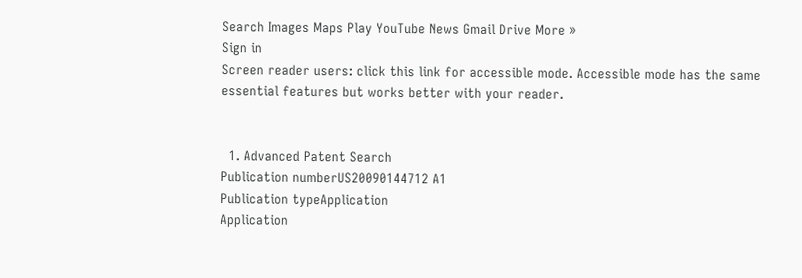Search Images Maps Play YouTube News Gmail Drive More »
Sign in
Screen reader users: click this link for accessible mode. Accessible mode has the same essential features but works better with your reader.


  1. Advanced Patent Search
Publication numberUS20090144712 A1
Publication typeApplication
Application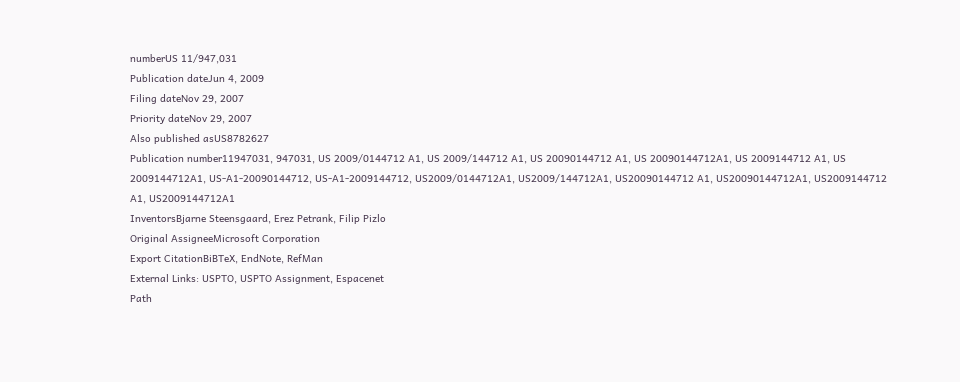numberUS 11/947,031
Publication dateJun 4, 2009
Filing dateNov 29, 2007
Priority dateNov 29, 2007
Also published asUS8782627
Publication number11947031, 947031, US 2009/0144712 A1, US 2009/144712 A1, US 20090144712 A1, US 20090144712A1, US 2009144712 A1, US 2009144712A1, US-A1-20090144712, US-A1-2009144712, US2009/0144712A1, US2009/144712A1, US20090144712 A1, US20090144712A1, US2009144712 A1, US2009144712A1
InventorsBjarne Steensgaard, Erez Petrank, Filip Pizlo
Original AssigneeMicrosoft Corporation
Export CitationBiBTeX, EndNote, RefMan
External Links: USPTO, USPTO Assignment, Espacenet
Path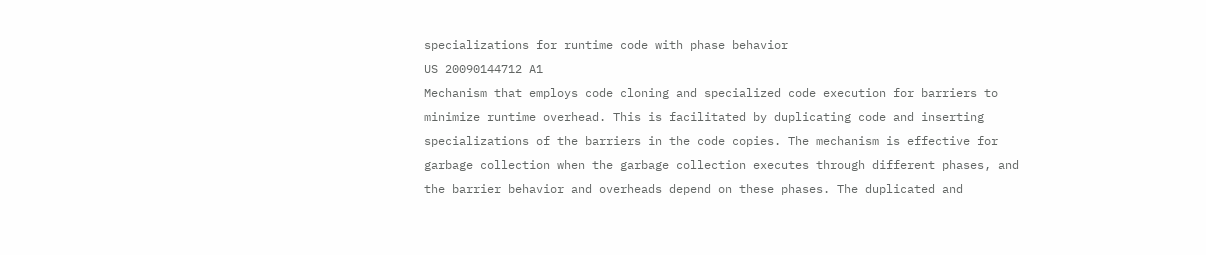specializations for runtime code with phase behavior
US 20090144712 A1
Mechanism that employs code cloning and specialized code execution for barriers to minimize runtime overhead. This is facilitated by duplicating code and inserting specializations of the barriers in the code copies. The mechanism is effective for garbage collection when the garbage collection executes through different phases, and the barrier behavior and overheads depend on these phases. The duplicated and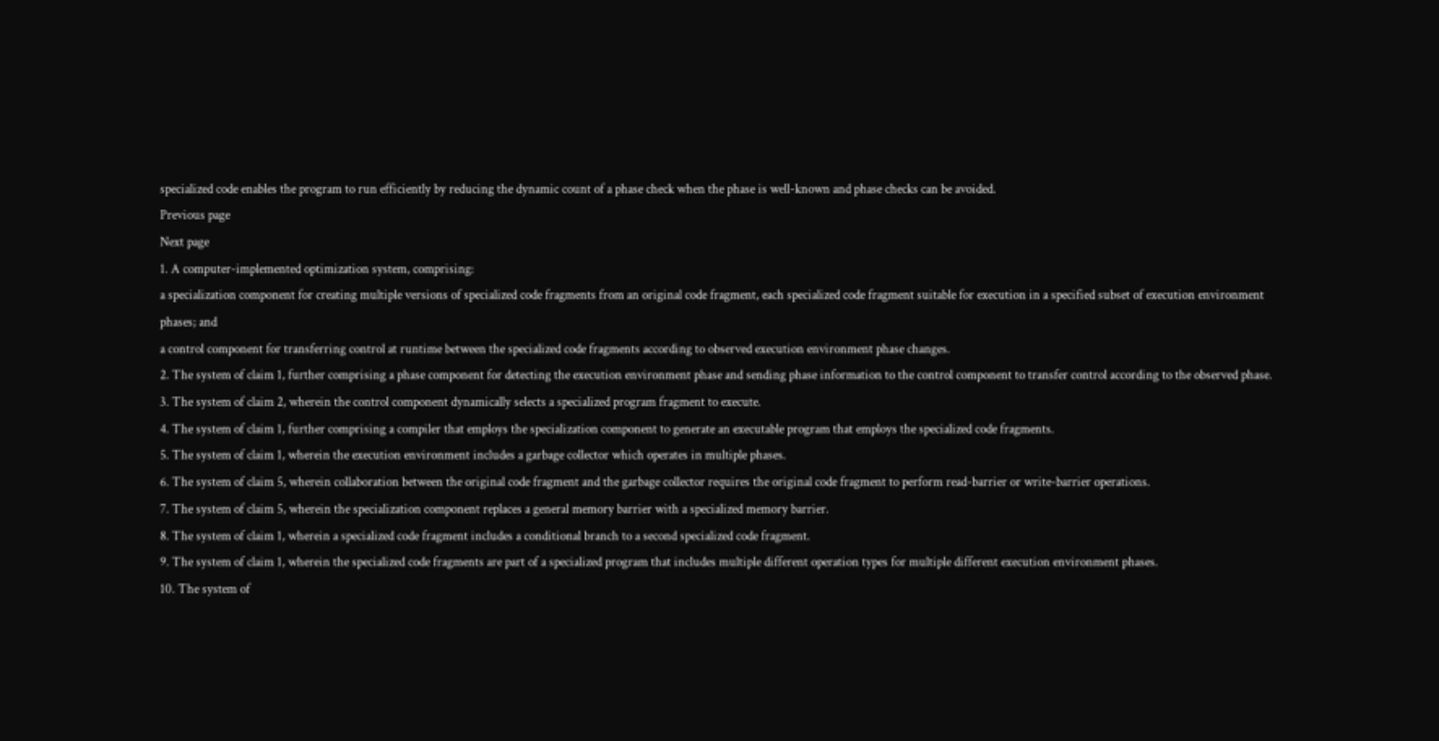specialized code enables the program to run efficiently by reducing the dynamic count of a phase check when the phase is well-known and phase checks can be avoided.
Previous page
Next page
1. A computer-implemented optimization system, comprising:
a specialization component for creating multiple versions of specialized code fragments from an original code fragment, each specialized code fragment suitable for execution in a specified subset of execution environment phases; and
a control component for transferring control at runtime between the specialized code fragments according to observed execution environment phase changes.
2. The system of claim 1, further comprising a phase component for detecting the execution environment phase and sending phase information to the control component to transfer control according to the observed phase.
3. The system of claim 2, wherein the control component dynamically selects a specialized program fragment to execute.
4. The system of claim 1, further comprising a compiler that employs the specialization component to generate an executable program that employs the specialized code fragments.
5. The system of claim 1, wherein the execution environment includes a garbage collector which operates in multiple phases.
6. The system of claim 5, wherein collaboration between the original code fragment and the garbage collector requires the original code fragment to perform read-barrier or write-barrier operations.
7. The system of claim 5, wherein the specialization component replaces a general memory barrier with a specialized memory barrier.
8. The system of claim 1, wherein a specialized code fragment includes a conditional branch to a second specialized code fragment.
9. The system of claim 1, wherein the specialized code fragments are part of a specialized program that includes multiple different operation types for multiple different execution environment phases.
10. The system of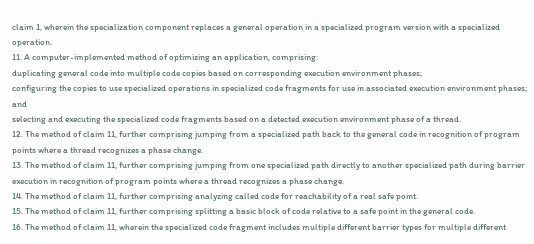claim 1, wherein the specialization component replaces a general operation in a specialized program version with a specialized operation.
11. A computer-implemented method of optimizing an application, comprising:
duplicating general code into multiple code copies based on corresponding execution environment phases;
configuring the copies to use specialized operations in specialized code fragments for use in associated execution environment phases; and
selecting and executing the specialized code fragments based on a detected execution environment phase of a thread.
12. The method of claim 11, further comprising jumping from a specialized path back to the general code in recognition of program points where a thread recognizes a phase change.
13. The method of claim 11, further comprising jumping from one specialized path directly to another specialized path during barrier execution in recognition of program points where a thread recognizes a phase change.
14. The method of claim 11, further comprising analyzing called code for reachability of a real safe point.
15. The method of claim 11, further comprising splitting a basic block of code relative to a safe point in the general code.
16. The method of claim 11, wherein the specialized code fragment includes multiple different barrier types for multiple different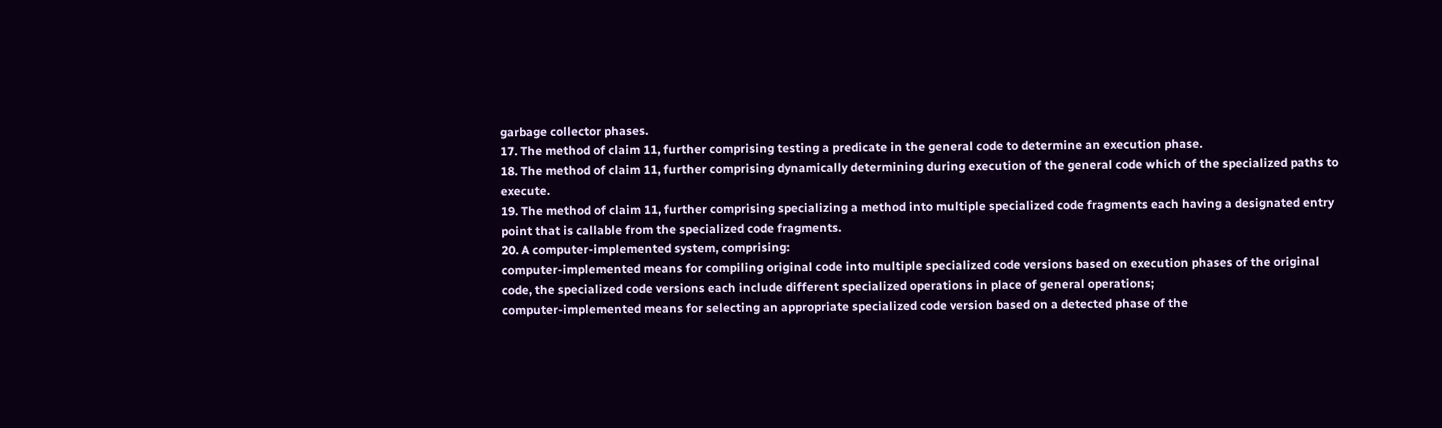garbage collector phases.
17. The method of claim 11, further comprising testing a predicate in the general code to determine an execution phase.
18. The method of claim 11, further comprising dynamically determining during execution of the general code which of the specialized paths to execute.
19. The method of claim 11, further comprising specializing a method into multiple specialized code fragments each having a designated entry point that is callable from the specialized code fragments.
20. A computer-implemented system, comprising:
computer-implemented means for compiling original code into multiple specialized code versions based on execution phases of the original code, the specialized code versions each include different specialized operations in place of general operations;
computer-implemented means for selecting an appropriate specialized code version based on a detected phase of the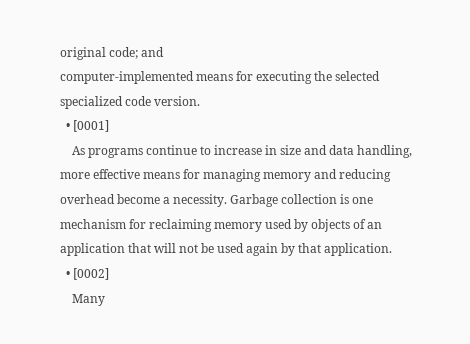original code; and
computer-implemented means for executing the selected specialized code version.
  • [0001]
    As programs continue to increase in size and data handling, more effective means for managing memory and reducing overhead become a necessity. Garbage collection is one mechanism for reclaiming memory used by objects of an application that will not be used again by that application.
  • [0002]
    Many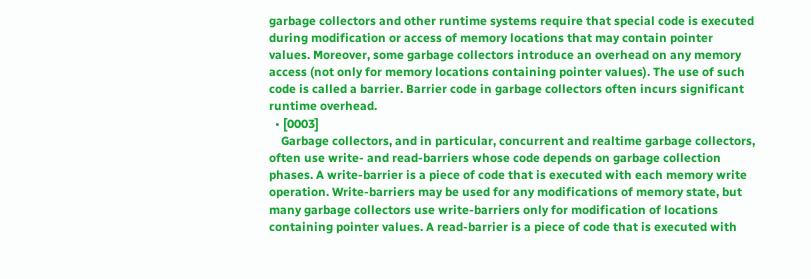garbage collectors and other runtime systems require that special code is executed during modification or access of memory locations that may contain pointer values. Moreover, some garbage collectors introduce an overhead on any memory access (not only for memory locations containing pointer values). The use of such code is called a barrier. Barrier code in garbage collectors often incurs significant runtime overhead.
  • [0003]
    Garbage collectors, and in particular, concurrent and realtime garbage collectors, often use write- and read-barriers whose code depends on garbage collection phases. A write-barrier is a piece of code that is executed with each memory write operation. Write-barriers may be used for any modifications of memory state, but many garbage collectors use write-barriers only for modification of locations containing pointer values. A read-barrier is a piece of code that is executed with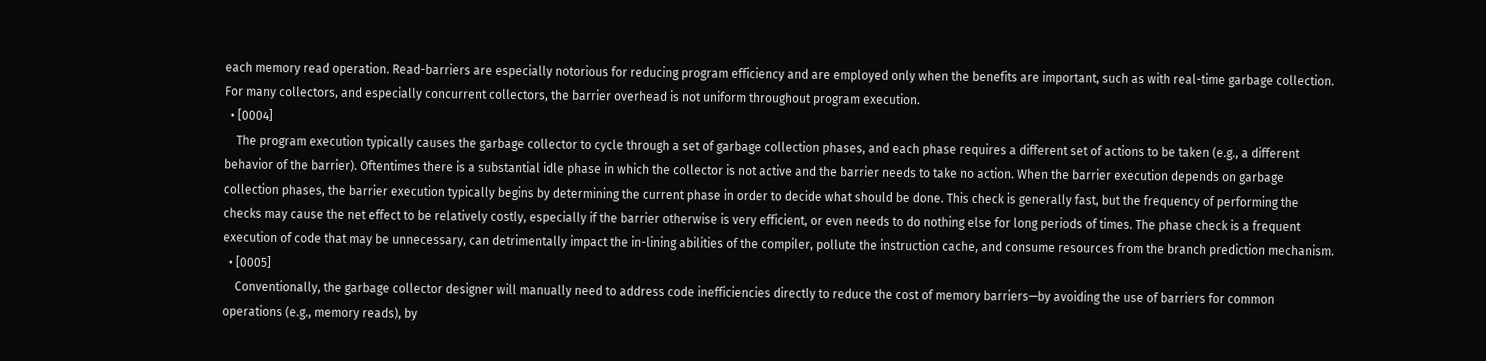each memory read operation. Read-barriers are especially notorious for reducing program efficiency and are employed only when the benefits are important, such as with real-time garbage collection. For many collectors, and especially concurrent collectors, the barrier overhead is not uniform throughout program execution.
  • [0004]
    The program execution typically causes the garbage collector to cycle through a set of garbage collection phases, and each phase requires a different set of actions to be taken (e.g., a different behavior of the barrier). Oftentimes there is a substantial idle phase in which the collector is not active and the barrier needs to take no action. When the barrier execution depends on garbage collection phases, the barrier execution typically begins by determining the current phase in order to decide what should be done. This check is generally fast, but the frequency of performing the checks may cause the net effect to be relatively costly, especially if the barrier otherwise is very efficient, or even needs to do nothing else for long periods of times. The phase check is a frequent execution of code that may be unnecessary, can detrimentally impact the in-lining abilities of the compiler, pollute the instruction cache, and consume resources from the branch prediction mechanism.
  • [0005]
    Conventionally, the garbage collector designer will manually need to address code inefficiencies directly to reduce the cost of memory barriers—by avoiding the use of barriers for common operations (e.g., memory reads), by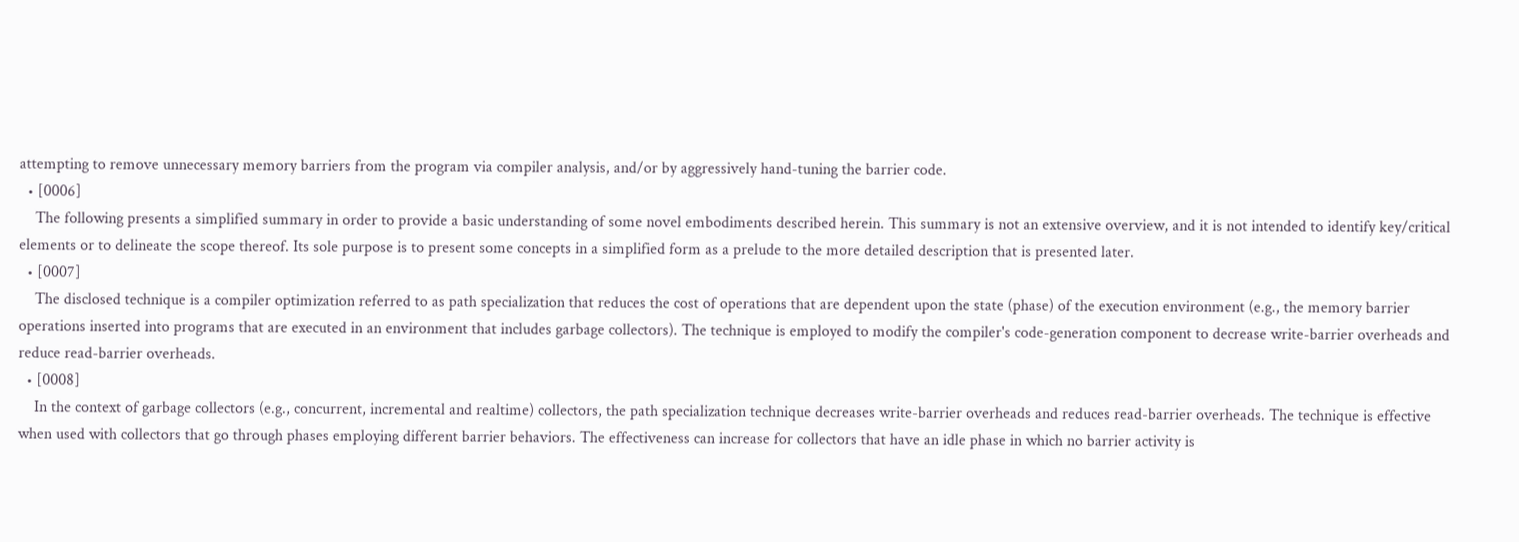attempting to remove unnecessary memory barriers from the program via compiler analysis, and/or by aggressively hand-tuning the barrier code.
  • [0006]
    The following presents a simplified summary in order to provide a basic understanding of some novel embodiments described herein. This summary is not an extensive overview, and it is not intended to identify key/critical elements or to delineate the scope thereof. Its sole purpose is to present some concepts in a simplified form as a prelude to the more detailed description that is presented later.
  • [0007]
    The disclosed technique is a compiler optimization referred to as path specialization that reduces the cost of operations that are dependent upon the state (phase) of the execution environment (e.g., the memory barrier operations inserted into programs that are executed in an environment that includes garbage collectors). The technique is employed to modify the compiler's code-generation component to decrease write-barrier overheads and reduce read-barrier overheads.
  • [0008]
    In the context of garbage collectors (e.g., concurrent, incremental and realtime) collectors, the path specialization technique decreases write-barrier overheads and reduces read-barrier overheads. The technique is effective when used with collectors that go through phases employing different barrier behaviors. The effectiveness can increase for collectors that have an idle phase in which no barrier activity is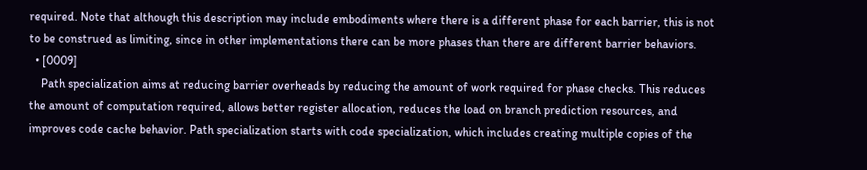required. Note that although this description may include embodiments where there is a different phase for each barrier, this is not to be construed as limiting, since in other implementations there can be more phases than there are different barrier behaviors.
  • [0009]
    Path specialization aims at reducing barrier overheads by reducing the amount of work required for phase checks. This reduces the amount of computation required, allows better register allocation, reduces the load on branch prediction resources, and improves code cache behavior. Path specialization starts with code specialization, which includes creating multiple copies of the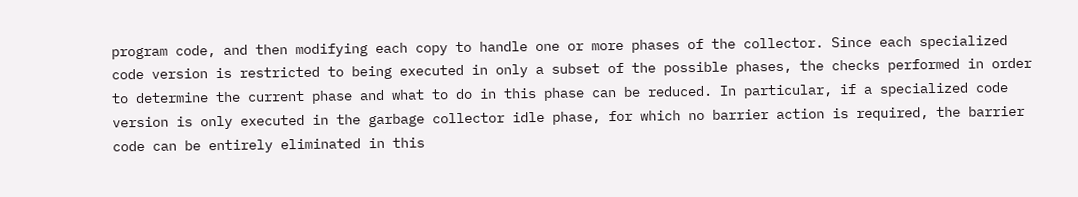program code, and then modifying each copy to handle one or more phases of the collector. Since each specialized code version is restricted to being executed in only a subset of the possible phases, the checks performed in order to determine the current phase and what to do in this phase can be reduced. In particular, if a specialized code version is only executed in the garbage collector idle phase, for which no barrier action is required, the barrier code can be entirely eliminated in this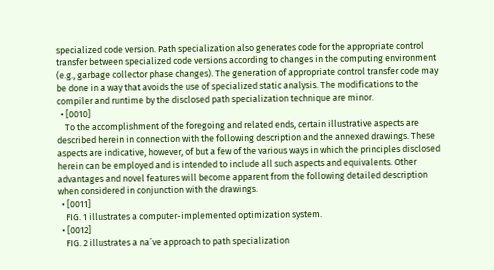specialized code version. Path specialization also generates code for the appropriate control transfer between specialized code versions according to changes in the computing environment (e.g., garbage collector phase changes). The generation of appropriate control transfer code may be done in a way that avoids the use of specialized static analysis. The modifications to the compiler and runtime by the disclosed path specialization technique are minor.
  • [0010]
    To the accomplishment of the foregoing and related ends, certain illustrative aspects are described herein in connection with the following description and the annexed drawings. These aspects are indicative, however, of but a few of the various ways in which the principles disclosed herein can be employed and is intended to include all such aspects and equivalents. Other advantages and novel features will become apparent from the following detailed description when considered in conjunction with the drawings.
  • [0011]
    FIG. 1 illustrates a computer-implemented optimization system.
  • [0012]
    FIG. 2 illustrates a na´ve approach to path specialization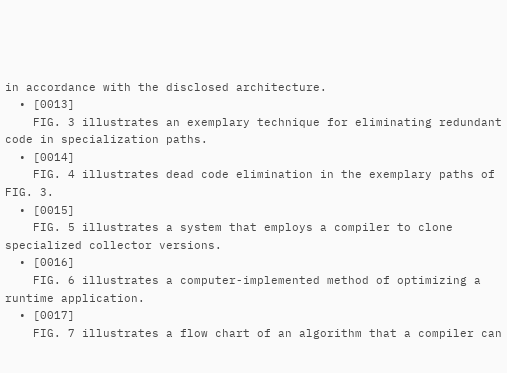in accordance with the disclosed architecture.
  • [0013]
    FIG. 3 illustrates an exemplary technique for eliminating redundant code in specialization paths.
  • [0014]
    FIG. 4 illustrates dead code elimination in the exemplary paths of FIG. 3.
  • [0015]
    FIG. 5 illustrates a system that employs a compiler to clone specialized collector versions.
  • [0016]
    FIG. 6 illustrates a computer-implemented method of optimizing a runtime application.
  • [0017]
    FIG. 7 illustrates a flow chart of an algorithm that a compiler can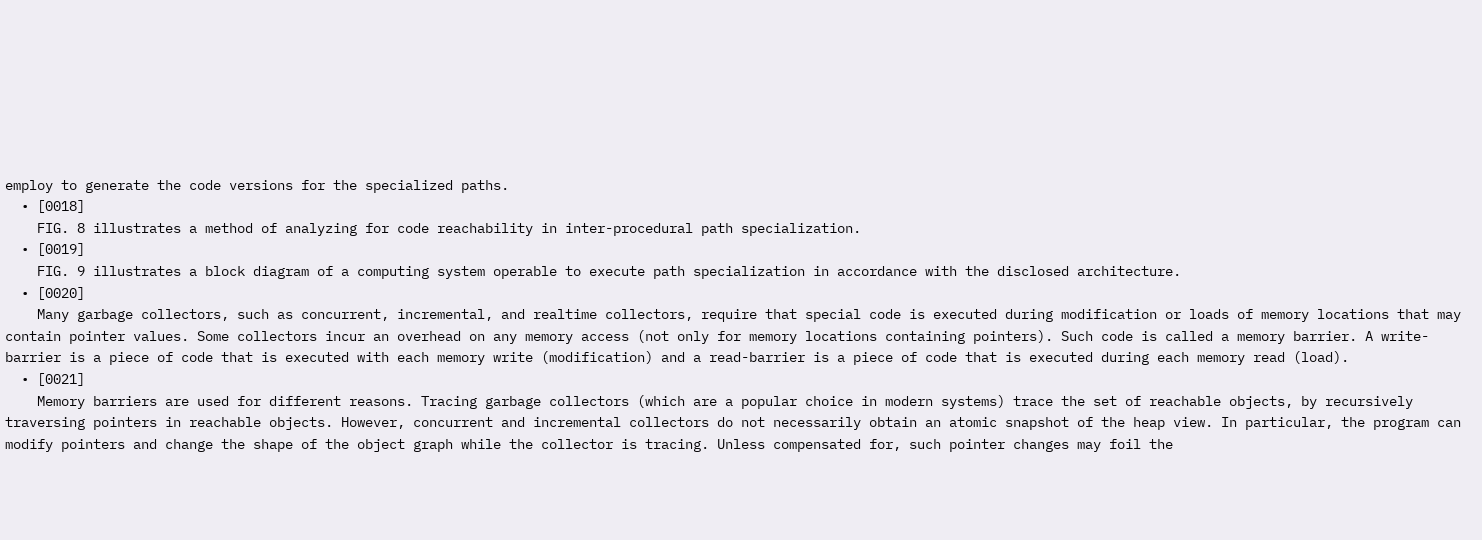employ to generate the code versions for the specialized paths.
  • [0018]
    FIG. 8 illustrates a method of analyzing for code reachability in inter-procedural path specialization.
  • [0019]
    FIG. 9 illustrates a block diagram of a computing system operable to execute path specialization in accordance with the disclosed architecture.
  • [0020]
    Many garbage collectors, such as concurrent, incremental, and realtime collectors, require that special code is executed during modification or loads of memory locations that may contain pointer values. Some collectors incur an overhead on any memory access (not only for memory locations containing pointers). Such code is called a memory barrier. A write-barrier is a piece of code that is executed with each memory write (modification) and a read-barrier is a piece of code that is executed during each memory read (load).
  • [0021]
    Memory barriers are used for different reasons. Tracing garbage collectors (which are a popular choice in modern systems) trace the set of reachable objects, by recursively traversing pointers in reachable objects. However, concurrent and incremental collectors do not necessarily obtain an atomic snapshot of the heap view. In particular, the program can modify pointers and change the shape of the object graph while the collector is tracing. Unless compensated for, such pointer changes may foil the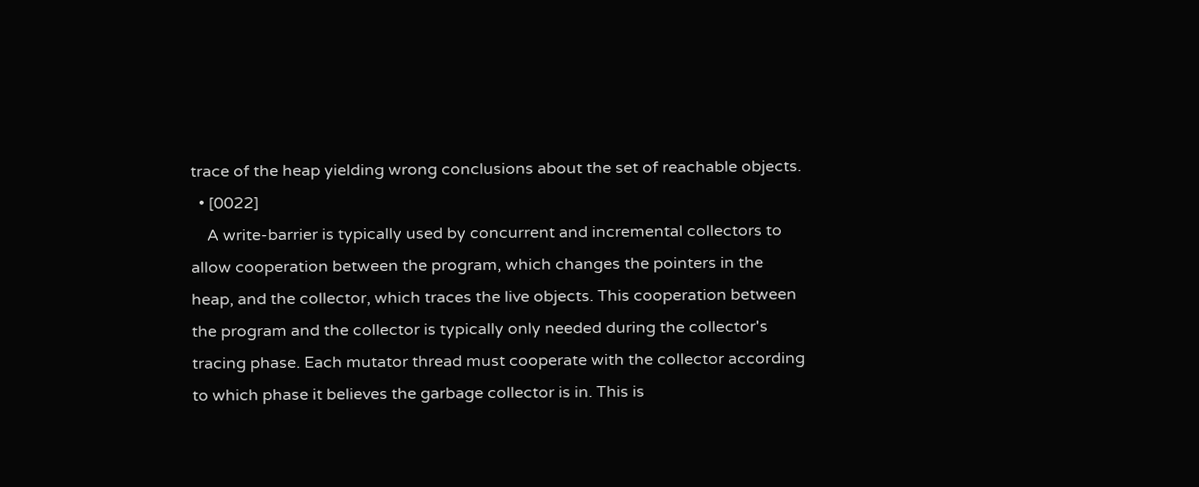trace of the heap yielding wrong conclusions about the set of reachable objects.
  • [0022]
    A write-barrier is typically used by concurrent and incremental collectors to allow cooperation between the program, which changes the pointers in the heap, and the collector, which traces the live objects. This cooperation between the program and the collector is typically only needed during the collector's tracing phase. Each mutator thread must cooperate with the collector according to which phase it believes the garbage collector is in. This is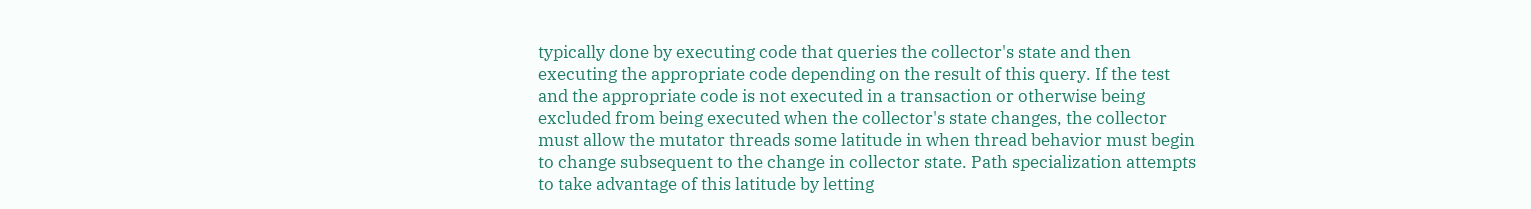typically done by executing code that queries the collector's state and then executing the appropriate code depending on the result of this query. If the test and the appropriate code is not executed in a transaction or otherwise being excluded from being executed when the collector's state changes, the collector must allow the mutator threads some latitude in when thread behavior must begin to change subsequent to the change in collector state. Path specialization attempts to take advantage of this latitude by letting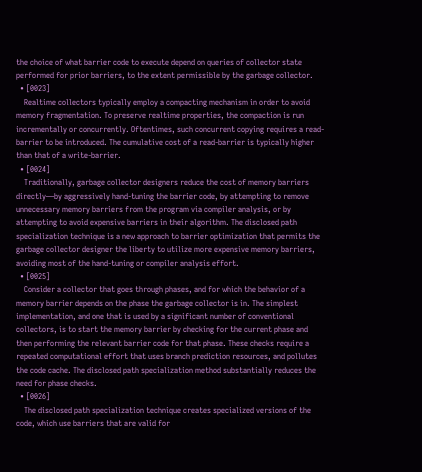the choice of what barrier code to execute depend on queries of collector state performed for prior barriers, to the extent permissible by the garbage collector.
  • [0023]
    Realtime collectors typically employ a compacting mechanism in order to avoid memory fragmentation. To preserve realtime properties, the compaction is run incrementally or concurrently. Oftentimes, such concurrent copying requires a read-barrier to be introduced. The cumulative cost of a read-barrier is typically higher than that of a write-barrier.
  • [0024]
    Traditionally, garbage collector designers reduce the cost of memory barriers directly—by aggressively hand-tuning the barrier code, by attempting to remove unnecessary memory barriers from the program via compiler analysis, or by attempting to avoid expensive barriers in their algorithm. The disclosed path specialization technique is a new approach to barrier optimization that permits the garbage collector designer the liberty to utilize more expensive memory barriers, avoiding most of the hand-tuning or compiler analysis effort.
  • [0025]
    Consider a collector that goes through phases, and for which the behavior of a memory barrier depends on the phase the garbage collector is in. The simplest implementation, and one that is used by a significant number of conventional collectors, is to start the memory barrier by checking for the current phase and then performing the relevant barrier code for that phase. These checks require a repeated computational effort that uses branch prediction resources, and pollutes the code cache. The disclosed path specialization method substantially reduces the need for phase checks.
  • [0026]
    The disclosed path specialization technique creates specialized versions of the code, which use barriers that are valid for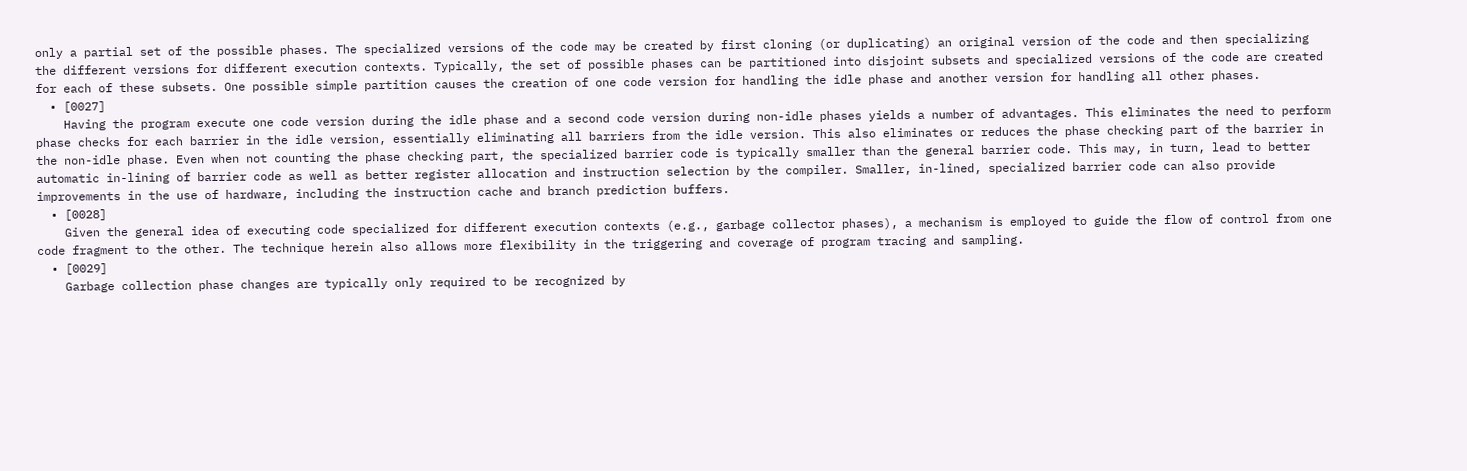only a partial set of the possible phases. The specialized versions of the code may be created by first cloning (or duplicating) an original version of the code and then specializing the different versions for different execution contexts. Typically, the set of possible phases can be partitioned into disjoint subsets and specialized versions of the code are created for each of these subsets. One possible simple partition causes the creation of one code version for handling the idle phase and another version for handling all other phases.
  • [0027]
    Having the program execute one code version during the idle phase and a second code version during non-idle phases yields a number of advantages. This eliminates the need to perform phase checks for each barrier in the idle version, essentially eliminating all barriers from the idle version. This also eliminates or reduces the phase checking part of the barrier in the non-idle phase. Even when not counting the phase checking part, the specialized barrier code is typically smaller than the general barrier code. This may, in turn, lead to better automatic in-lining of barrier code as well as better register allocation and instruction selection by the compiler. Smaller, in-lined, specialized barrier code can also provide improvements in the use of hardware, including the instruction cache and branch prediction buffers.
  • [0028]
    Given the general idea of executing code specialized for different execution contexts (e.g., garbage collector phases), a mechanism is employed to guide the flow of control from one code fragment to the other. The technique herein also allows more flexibility in the triggering and coverage of program tracing and sampling.
  • [0029]
    Garbage collection phase changes are typically only required to be recognized by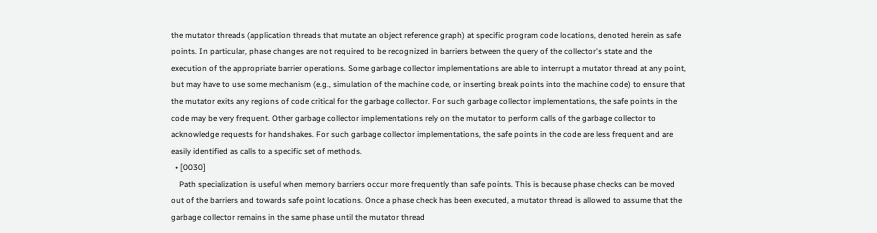the mutator threads (application threads that mutate an object reference graph) at specific program code locations, denoted herein as safe points. In particular, phase changes are not required to be recognized in barriers between the query of the collector's state and the execution of the appropriate barrier operations. Some garbage collector implementations are able to interrupt a mutator thread at any point, but may have to use some mechanism (e.g., simulation of the machine code, or inserting break points into the machine code) to ensure that the mutator exits any regions of code critical for the garbage collector. For such garbage collector implementations, the safe points in the code may be very frequent. Other garbage collector implementations rely on the mutator to perform calls of the garbage collector to acknowledge requests for handshakes. For such garbage collector implementations, the safe points in the code are less frequent and are easily identified as calls to a specific set of methods.
  • [0030]
    Path specialization is useful when memory barriers occur more frequently than safe points. This is because phase checks can be moved out of the barriers and towards safe point locations. Once a phase check has been executed, a mutator thread is allowed to assume that the garbage collector remains in the same phase until the mutator thread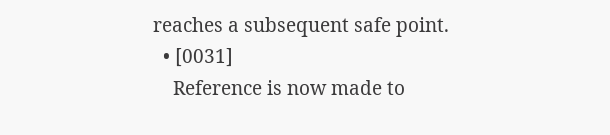reaches a subsequent safe point.
  • [0031]
    Reference is now made to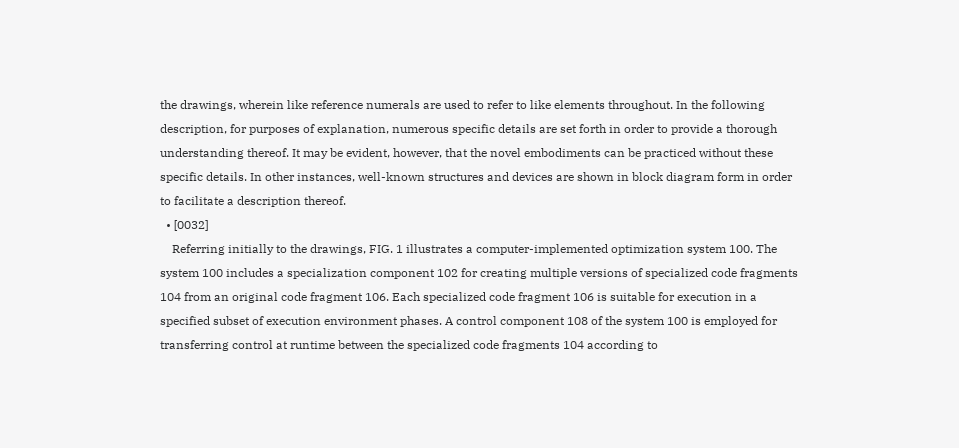the drawings, wherein like reference numerals are used to refer to like elements throughout. In the following description, for purposes of explanation, numerous specific details are set forth in order to provide a thorough understanding thereof. It may be evident, however, that the novel embodiments can be practiced without these specific details. In other instances, well-known structures and devices are shown in block diagram form in order to facilitate a description thereof.
  • [0032]
    Referring initially to the drawings, FIG. 1 illustrates a computer-implemented optimization system 100. The system 100 includes a specialization component 102 for creating multiple versions of specialized code fragments 104 from an original code fragment 106. Each specialized code fragment 106 is suitable for execution in a specified subset of execution environment phases. A control component 108 of the system 100 is employed for transferring control at runtime between the specialized code fragments 104 according to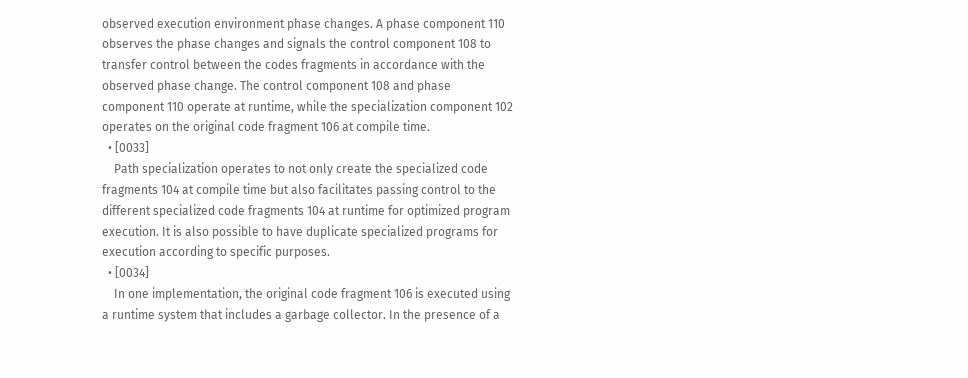observed execution environment phase changes. A phase component 110 observes the phase changes and signals the control component 108 to transfer control between the codes fragments in accordance with the observed phase change. The control component 108 and phase component 110 operate at runtime, while the specialization component 102 operates on the original code fragment 106 at compile time.
  • [0033]
    Path specialization operates to not only create the specialized code fragments 104 at compile time but also facilitates passing control to the different specialized code fragments 104 at runtime for optimized program execution. It is also possible to have duplicate specialized programs for execution according to specific purposes.
  • [0034]
    In one implementation, the original code fragment 106 is executed using a runtime system that includes a garbage collector. In the presence of a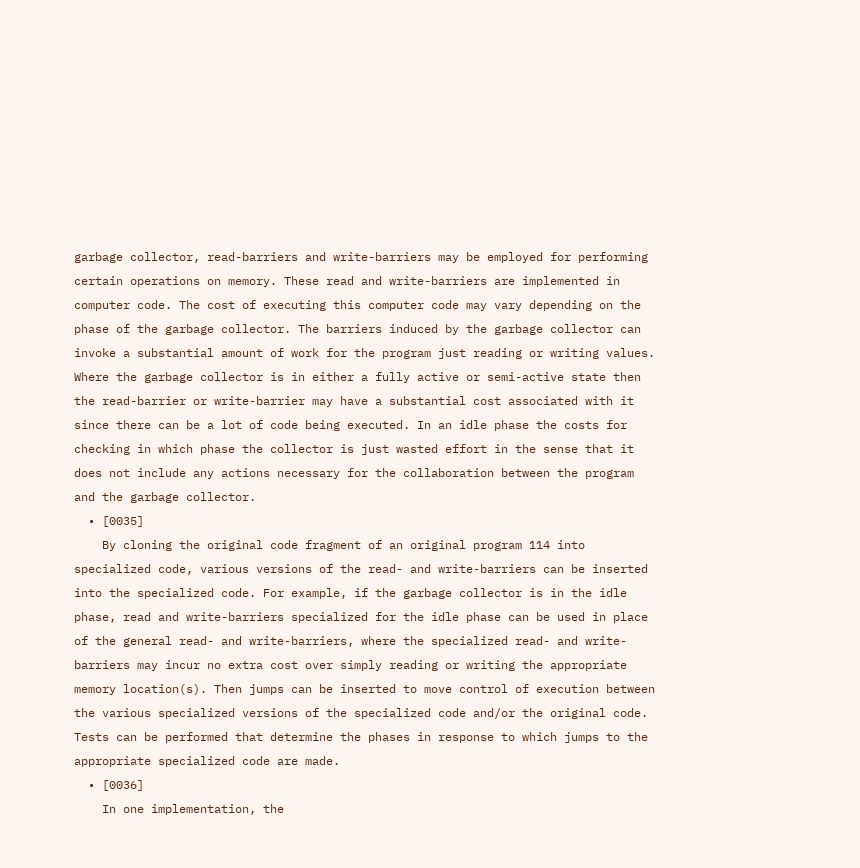garbage collector, read-barriers and write-barriers may be employed for performing certain operations on memory. These read and write-barriers are implemented in computer code. The cost of executing this computer code may vary depending on the phase of the garbage collector. The barriers induced by the garbage collector can invoke a substantial amount of work for the program just reading or writing values. Where the garbage collector is in either a fully active or semi-active state then the read-barrier or write-barrier may have a substantial cost associated with it since there can be a lot of code being executed. In an idle phase the costs for checking in which phase the collector is just wasted effort in the sense that it does not include any actions necessary for the collaboration between the program and the garbage collector.
  • [0035]
    By cloning the original code fragment of an original program 114 into specialized code, various versions of the read- and write-barriers can be inserted into the specialized code. For example, if the garbage collector is in the idle phase, read and write-barriers specialized for the idle phase can be used in place of the general read- and write-barriers, where the specialized read- and write-barriers may incur no extra cost over simply reading or writing the appropriate memory location(s). Then jumps can be inserted to move control of execution between the various specialized versions of the specialized code and/or the original code. Tests can be performed that determine the phases in response to which jumps to the appropriate specialized code are made.
  • [0036]
    In one implementation, the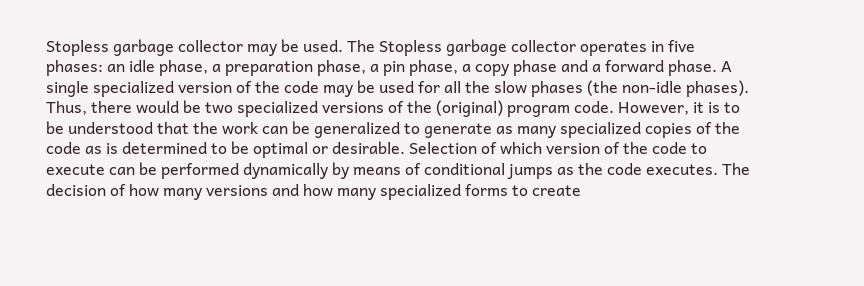Stopless garbage collector may be used. The Stopless garbage collector operates in five phases: an idle phase, a preparation phase, a pin phase, a copy phase and a forward phase. A single specialized version of the code may be used for all the slow phases (the non-idle phases). Thus, there would be two specialized versions of the (original) program code. However, it is to be understood that the work can be generalized to generate as many specialized copies of the code as is determined to be optimal or desirable. Selection of which version of the code to execute can be performed dynamically by means of conditional jumps as the code executes. The decision of how many versions and how many specialized forms to create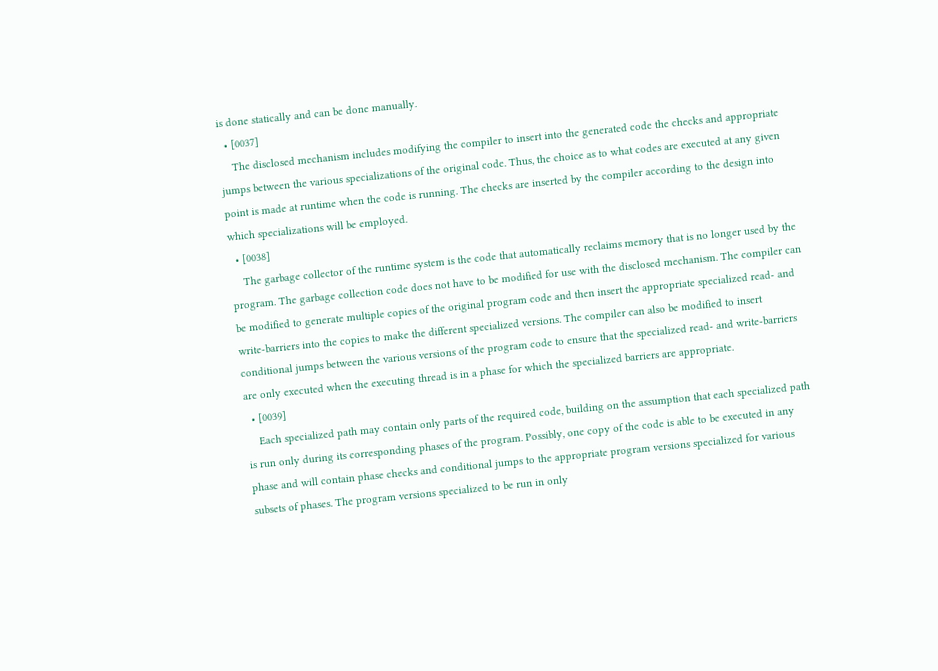is done statically and can be done manually.
  • [0037]
    The disclosed mechanism includes modifying the compiler to insert into the generated code the checks and appropriate jumps between the various specializations of the original code. Thus, the choice as to what codes are executed at any given point is made at runtime when the code is running. The checks are inserted by the compiler according to the design into which specializations will be employed.
  • [0038]
    The garbage collector of the runtime system is the code that automatically reclaims memory that is no longer used by the program. The garbage collection code does not have to be modified for use with the disclosed mechanism. The compiler can be modified to generate multiple copies of the original program code and then insert the appropriate specialized read- and write-barriers into the copies to make the different specialized versions. The compiler can also be modified to insert conditional jumps between the various versions of the program code to ensure that the specialized read- and write-barriers are only executed when the executing thread is in a phase for which the specialized barriers are appropriate.
  • [0039]
    Each specialized path may contain only parts of the required code, building on the assumption that each specialized path is run only during its corresponding phases of the program. Possibly, one copy of the code is able to be executed in any phase and will contain phase checks and conditional jumps to the appropriate program versions specialized for various subsets of phases. The program versions specialized to be run in only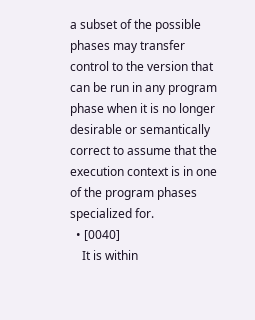a subset of the possible phases may transfer control to the version that can be run in any program phase when it is no longer desirable or semantically correct to assume that the execution context is in one of the program phases specialized for.
  • [0040]
    It is within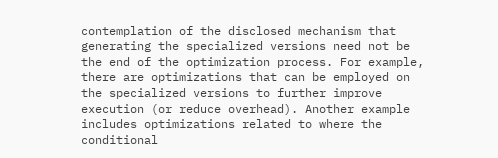contemplation of the disclosed mechanism that generating the specialized versions need not be the end of the optimization process. For example, there are optimizations that can be employed on the specialized versions to further improve execution (or reduce overhead). Another example includes optimizations related to where the conditional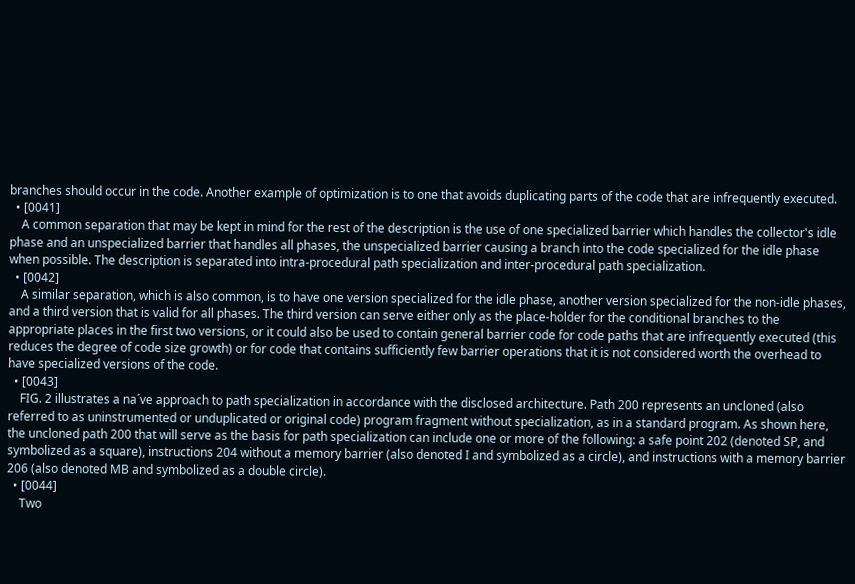branches should occur in the code. Another example of optimization is to one that avoids duplicating parts of the code that are infrequently executed.
  • [0041]
    A common separation that may be kept in mind for the rest of the description is the use of one specialized barrier which handles the collector's idle phase and an unspecialized barrier that handles all phases, the unspecialized barrier causing a branch into the code specialized for the idle phase when possible. The description is separated into intra-procedural path specialization and inter-procedural path specialization.
  • [0042]
    A similar separation, which is also common, is to have one version specialized for the idle phase, another version specialized for the non-idle phases, and a third version that is valid for all phases. The third version can serve either only as the place-holder for the conditional branches to the appropriate places in the first two versions, or it could also be used to contain general barrier code for code paths that are infrequently executed (this reduces the degree of code size growth) or for code that contains sufficiently few barrier operations that it is not considered worth the overhead to have specialized versions of the code.
  • [0043]
    FIG. 2 illustrates a na´ve approach to path specialization in accordance with the disclosed architecture. Path 200 represents an uncloned (also referred to as uninstrumented or unduplicated or original code) program fragment without specialization, as in a standard program. As shown here, the uncloned path 200 that will serve as the basis for path specialization can include one or more of the following: a safe point 202 (denoted SP, and symbolized as a square), instructions 204 without a memory barrier (also denoted I and symbolized as a circle), and instructions with a memory barrier 206 (also denoted MB and symbolized as a double circle).
  • [0044]
    Two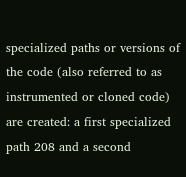specialized paths or versions of the code (also referred to as instrumented or cloned code) are created: a first specialized path 208 and a second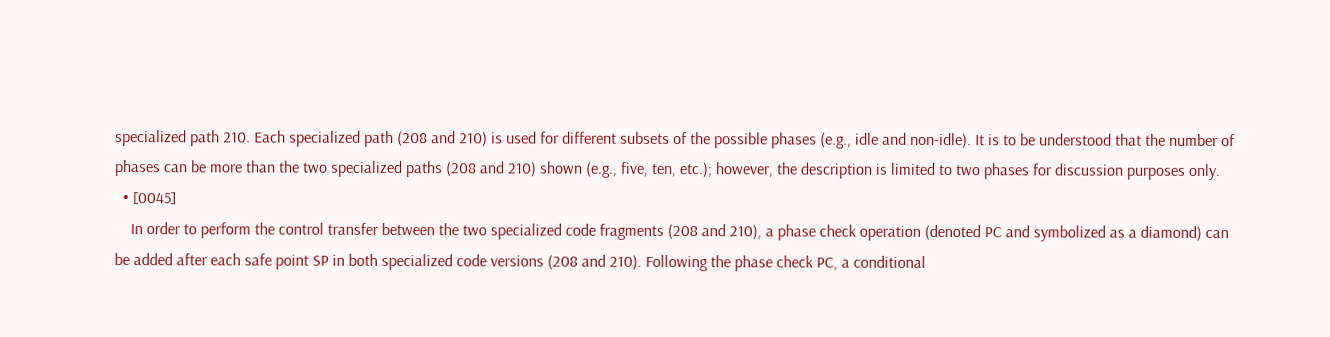specialized path 210. Each specialized path (208 and 210) is used for different subsets of the possible phases (e.g., idle and non-idle). It is to be understood that the number of phases can be more than the two specialized paths (208 and 210) shown (e.g., five, ten, etc.); however, the description is limited to two phases for discussion purposes only.
  • [0045]
    In order to perform the control transfer between the two specialized code fragments (208 and 210), a phase check operation (denoted PC and symbolized as a diamond) can be added after each safe point SP in both specialized code versions (208 and 210). Following the phase check PC, a conditional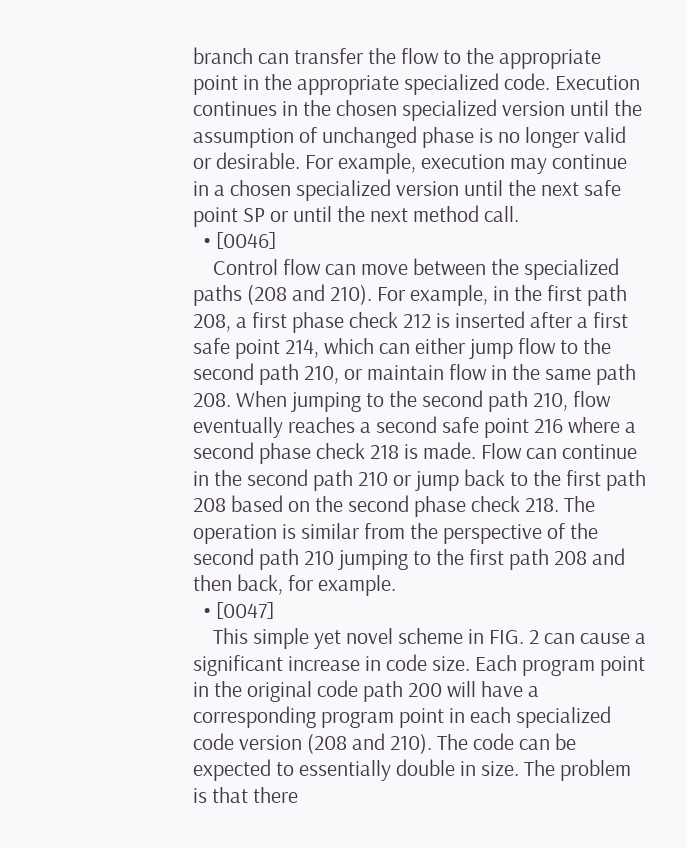branch can transfer the flow to the appropriate point in the appropriate specialized code. Execution continues in the chosen specialized version until the assumption of unchanged phase is no longer valid or desirable. For example, execution may continue in a chosen specialized version until the next safe point SP or until the next method call.
  • [0046]
    Control flow can move between the specialized paths (208 and 210). For example, in the first path 208, a first phase check 212 is inserted after a first safe point 214, which can either jump flow to the second path 210, or maintain flow in the same path 208. When jumping to the second path 210, flow eventually reaches a second safe point 216 where a second phase check 218 is made. Flow can continue in the second path 210 or jump back to the first path 208 based on the second phase check 218. The operation is similar from the perspective of the second path 210 jumping to the first path 208 and then back, for example.
  • [0047]
    This simple yet novel scheme in FIG. 2 can cause a significant increase in code size. Each program point in the original code path 200 will have a corresponding program point in each specialized code version (208 and 210). The code can be expected to essentially double in size. The problem is that there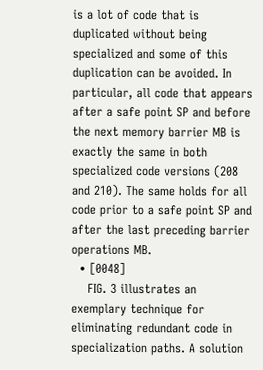is a lot of code that is duplicated without being specialized and some of this duplication can be avoided. In particular, all code that appears after a safe point SP and before the next memory barrier MB is exactly the same in both specialized code versions (208 and 210). The same holds for all code prior to a safe point SP and after the last preceding barrier operations MB.
  • [0048]
    FIG. 3 illustrates an exemplary technique for eliminating redundant code in specialization paths. A solution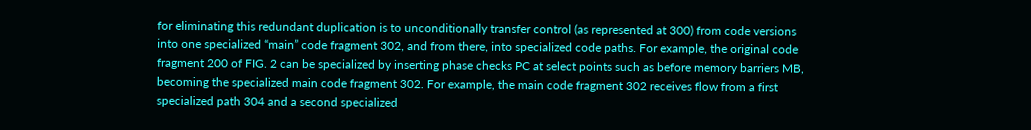for eliminating this redundant duplication is to unconditionally transfer control (as represented at 300) from code versions into one specialized “main” code fragment 302, and from there, into specialized code paths. For example, the original code fragment 200 of FIG. 2 can be specialized by inserting phase checks PC at select points such as before memory barriers MB, becoming the specialized main code fragment 302. For example, the main code fragment 302 receives flow from a first specialized path 304 and a second specialized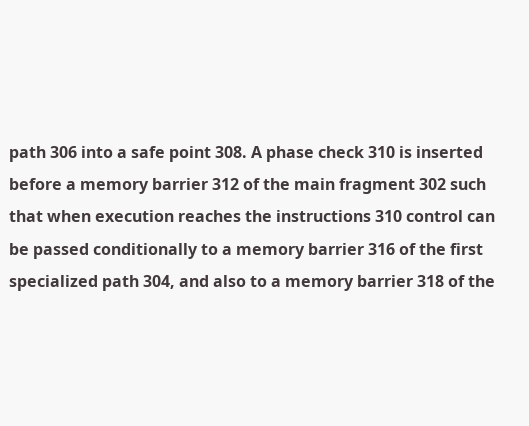path 306 into a safe point 308. A phase check 310 is inserted before a memory barrier 312 of the main fragment 302 such that when execution reaches the instructions 310 control can be passed conditionally to a memory barrier 316 of the first specialized path 304, and also to a memory barrier 318 of the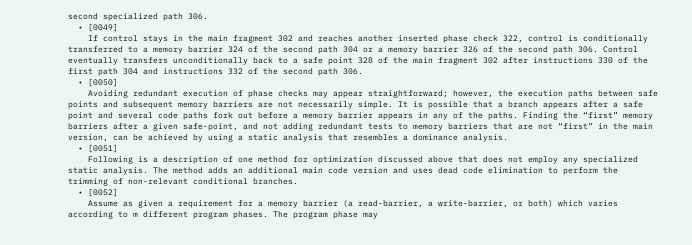second specialized path 306.
  • [0049]
    If control stays in the main fragment 302 and reaches another inserted phase check 322, control is conditionally transferred to a memory barrier 324 of the second path 304 or a memory barrier 326 of the second path 306. Control eventually transfers unconditionally back to a safe point 328 of the main fragment 302 after instructions 330 of the first path 304 and instructions 332 of the second path 306.
  • [0050]
    Avoiding redundant execution of phase checks may appear straightforward; however, the execution paths between safe points and subsequent memory barriers are not necessarily simple. It is possible that a branch appears after a safe point and several code paths fork out before a memory barrier appears in any of the paths. Finding the “first” memory barriers after a given safe-point, and not adding redundant tests to memory barriers that are not “first” in the main version, can be achieved by using a static analysis that resembles a dominance analysis.
  • [0051]
    Following is a description of one method for optimization discussed above that does not employ any specialized static analysis. The method adds an additional main code version and uses dead code elimination to perform the trimming of non-relevant conditional branches.
  • [0052]
    Assume as given a requirement for a memory barrier (a read-barrier, a write-barrier, or both) which varies according to m different program phases. The program phase may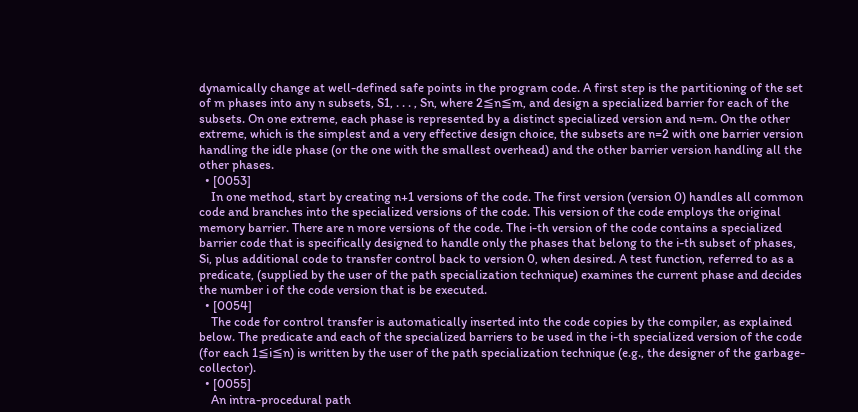dynamically change at well-defined safe points in the program code. A first step is the partitioning of the set of m phases into any n subsets, S1, . . . , Sn, where 2≦n≦m, and design a specialized barrier for each of the subsets. On one extreme, each phase is represented by a distinct specialized version and n=m. On the other extreme, which is the simplest and a very effective design choice, the subsets are n=2 with one barrier version handling the idle phase (or the one with the smallest overhead) and the other barrier version handling all the other phases.
  • [0053]
    In one method, start by creating n+1 versions of the code. The first version (version 0) handles all common code and branches into the specialized versions of the code. This version of the code employs the original memory barrier. There are n more versions of the code. The i-th version of the code contains a specialized barrier code that is specifically designed to handle only the phases that belong to the i-th subset of phases, Si, plus additional code to transfer control back to version 0, when desired. A test function, referred to as a predicate, (supplied by the user of the path specialization technique) examines the current phase and decides the number i of the code version that is be executed.
  • [0054]
    The code for control transfer is automatically inserted into the code copies by the compiler, as explained below. The predicate and each of the specialized barriers to be used in the i-th specialized version of the code (for each 1≦i≦n) is written by the user of the path specialization technique (e.g., the designer of the garbage-collector).
  • [0055]
    An intra-procedural path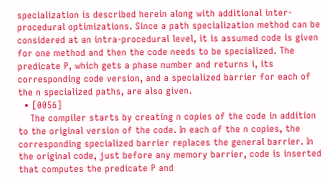specialization is described herein along with additional inter-procedural optimizations. Since a path specialization method can be considered at an intra-procedural level, it is assumed code is given for one method and then the code needs to be specialized. The predicate P, which gets a phase number and returns i, its corresponding code version, and a specialized barrier for each of the n specialized paths, are also given.
  • [0056]
    The compiler starts by creating n copies of the code in addition to the original version of the code. In each of the n copies, the corresponding specialized barrier replaces the general barrier. In the original code, just before any memory barrier, code is inserted that computes the predicate P and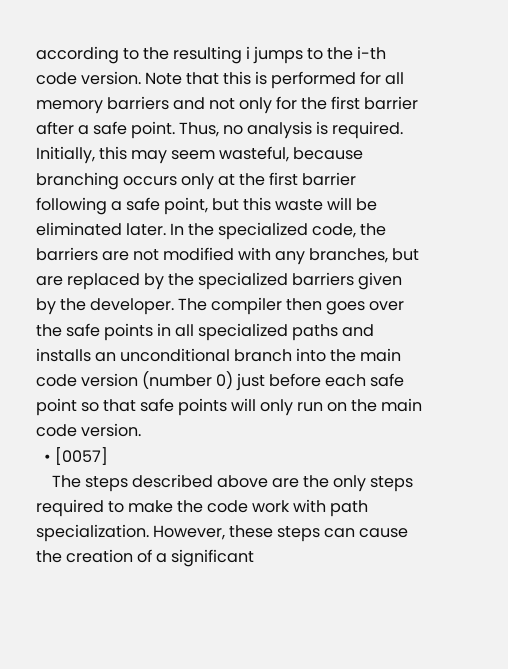according to the resulting i jumps to the i-th code version. Note that this is performed for all memory barriers and not only for the first barrier after a safe point. Thus, no analysis is required. Initially, this may seem wasteful, because branching occurs only at the first barrier following a safe point, but this waste will be eliminated later. In the specialized code, the barriers are not modified with any branches, but are replaced by the specialized barriers given by the developer. The compiler then goes over the safe points in all specialized paths and installs an unconditional branch into the main code version (number 0) just before each safe point so that safe points will only run on the main code version.
  • [0057]
    The steps described above are the only steps required to make the code work with path specialization. However, these steps can cause the creation of a significant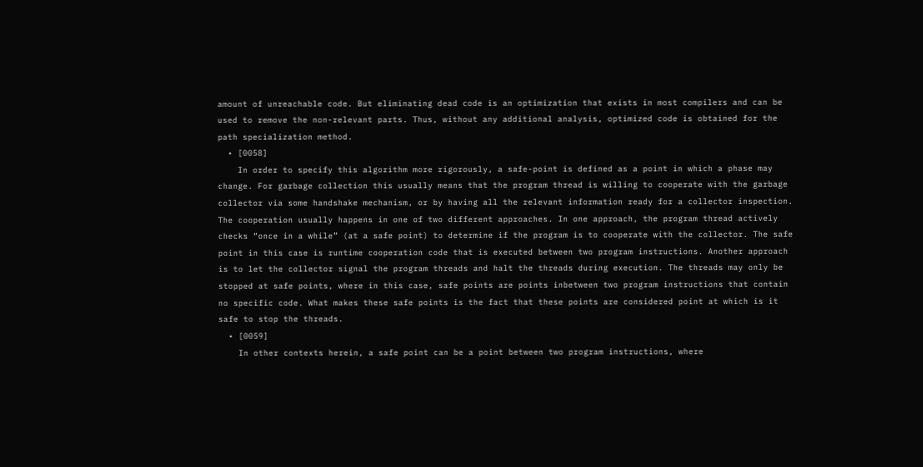amount of unreachable code. But eliminating dead code is an optimization that exists in most compilers and can be used to remove the non-relevant parts. Thus, without any additional analysis, optimized code is obtained for the path specialization method.
  • [0058]
    In order to specify this algorithm more rigorously, a safe-point is defined as a point in which a phase may change. For garbage collection this usually means that the program thread is willing to cooperate with the garbage collector via some handshake mechanism, or by having all the relevant information ready for a collector inspection. The cooperation usually happens in one of two different approaches. In one approach, the program thread actively checks “once in a while” (at a safe point) to determine if the program is to cooperate with the collector. The safe point in this case is runtime cooperation code that is executed between two program instructions. Another approach is to let the collector signal the program threads and halt the threads during execution. The threads may only be stopped at safe points, where in this case, safe points are points inbetween two program instructions that contain no specific code. What makes these safe points is the fact that these points are considered point at which is it safe to stop the threads.
  • [0059]
    In other contexts herein, a safe point can be a point between two program instructions, where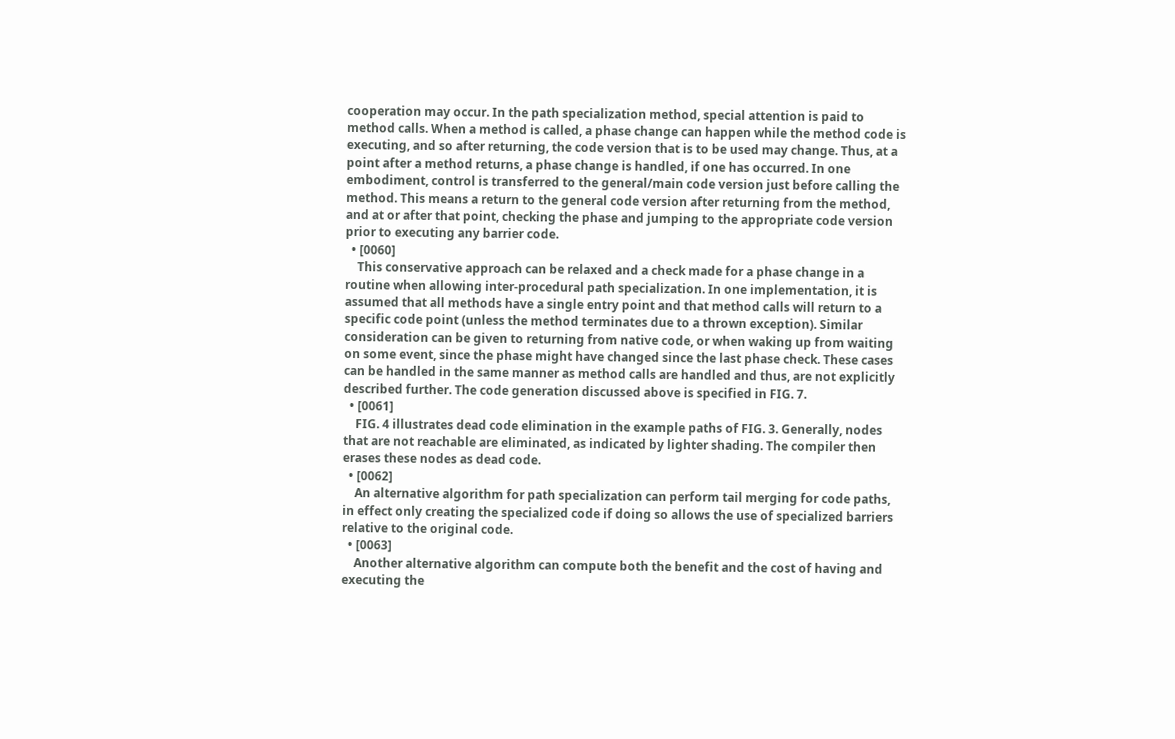cooperation may occur. In the path specialization method, special attention is paid to method calls. When a method is called, a phase change can happen while the method code is executing, and so after returning, the code version that is to be used may change. Thus, at a point after a method returns, a phase change is handled, if one has occurred. In one embodiment, control is transferred to the general/main code version just before calling the method. This means a return to the general code version after returning from the method, and at or after that point, checking the phase and jumping to the appropriate code version prior to executing any barrier code.
  • [0060]
    This conservative approach can be relaxed and a check made for a phase change in a routine when allowing inter-procedural path specialization. In one implementation, it is assumed that all methods have a single entry point and that method calls will return to a specific code point (unless the method terminates due to a thrown exception). Similar consideration can be given to returning from native code, or when waking up from waiting on some event, since the phase might have changed since the last phase check. These cases can be handled in the same manner as method calls are handled and thus, are not explicitly described further. The code generation discussed above is specified in FIG. 7.
  • [0061]
    FIG. 4 illustrates dead code elimination in the example paths of FIG. 3. Generally, nodes that are not reachable are eliminated, as indicated by lighter shading. The compiler then erases these nodes as dead code.
  • [0062]
    An alternative algorithm for path specialization can perform tail merging for code paths, in effect only creating the specialized code if doing so allows the use of specialized barriers relative to the original code.
  • [0063]
    Another alternative algorithm can compute both the benefit and the cost of having and executing the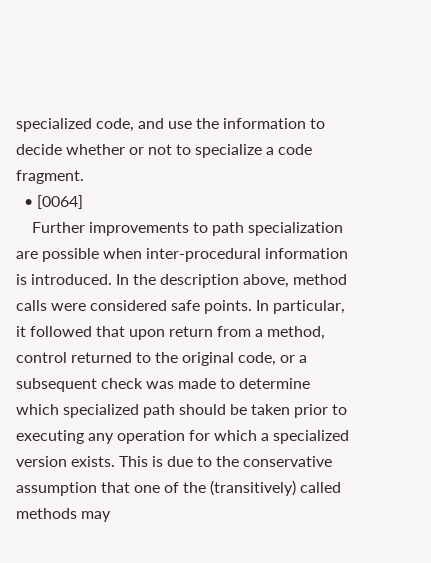specialized code, and use the information to decide whether or not to specialize a code fragment.
  • [0064]
    Further improvements to path specialization are possible when inter-procedural information is introduced. In the description above, method calls were considered safe points. In particular, it followed that upon return from a method, control returned to the original code, or a subsequent check was made to determine which specialized path should be taken prior to executing any operation for which a specialized version exists. This is due to the conservative assumption that one of the (transitively) called methods may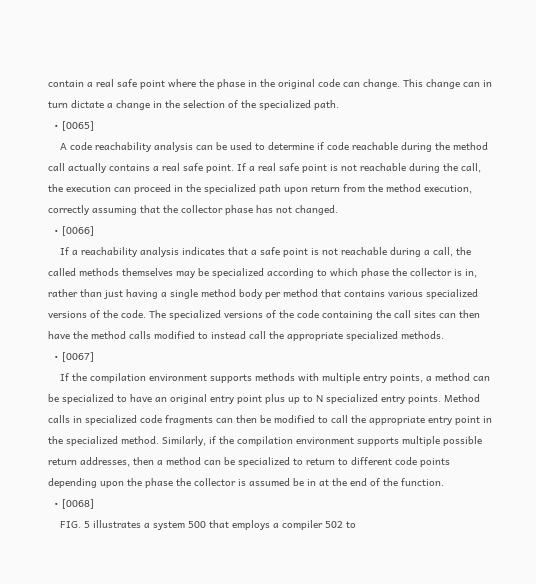contain a real safe point where the phase in the original code can change. This change can in turn dictate a change in the selection of the specialized path.
  • [0065]
    A code reachability analysis can be used to determine if code reachable during the method call actually contains a real safe point. If a real safe point is not reachable during the call, the execution can proceed in the specialized path upon return from the method execution, correctly assuming that the collector phase has not changed.
  • [0066]
    If a reachability analysis indicates that a safe point is not reachable during a call, the called methods themselves may be specialized according to which phase the collector is in, rather than just having a single method body per method that contains various specialized versions of the code. The specialized versions of the code containing the call sites can then have the method calls modified to instead call the appropriate specialized methods.
  • [0067]
    If the compilation environment supports methods with multiple entry points, a method can be specialized to have an original entry point plus up to N specialized entry points. Method calls in specialized code fragments can then be modified to call the appropriate entry point in the specialized method. Similarly, if the compilation environment supports multiple possible return addresses, then a method can be specialized to return to different code points depending upon the phase the collector is assumed be in at the end of the function.
  • [0068]
    FIG. 5 illustrates a system 500 that employs a compiler 502 to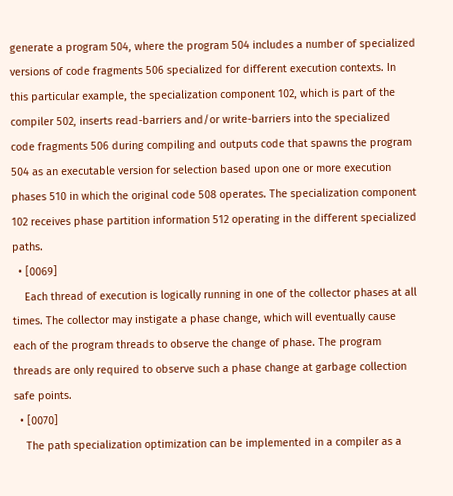generate a program 504, where the program 504 includes a number of specialized versions of code fragments 506 specialized for different execution contexts. In this particular example, the specialization component 102, which is part of the compiler 502, inserts read-barriers and/or write-barriers into the specialized code fragments 506 during compiling and outputs code that spawns the program 504 as an executable version for selection based upon one or more execution phases 510 in which the original code 508 operates. The specialization component 102 receives phase partition information 512 operating in the different specialized paths.
  • [0069]
    Each thread of execution is logically running in one of the collector phases at all times. The collector may instigate a phase change, which will eventually cause each of the program threads to observe the change of phase. The program threads are only required to observe such a phase change at garbage collection safe points.
  • [0070]
    The path specialization optimization can be implemented in a compiler as a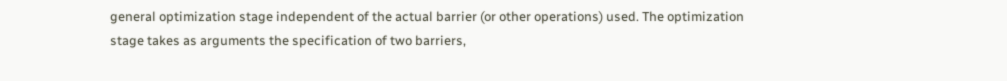general optimization stage independent of the actual barrier (or other operations) used. The optimization stage takes as arguments the specification of two barriers,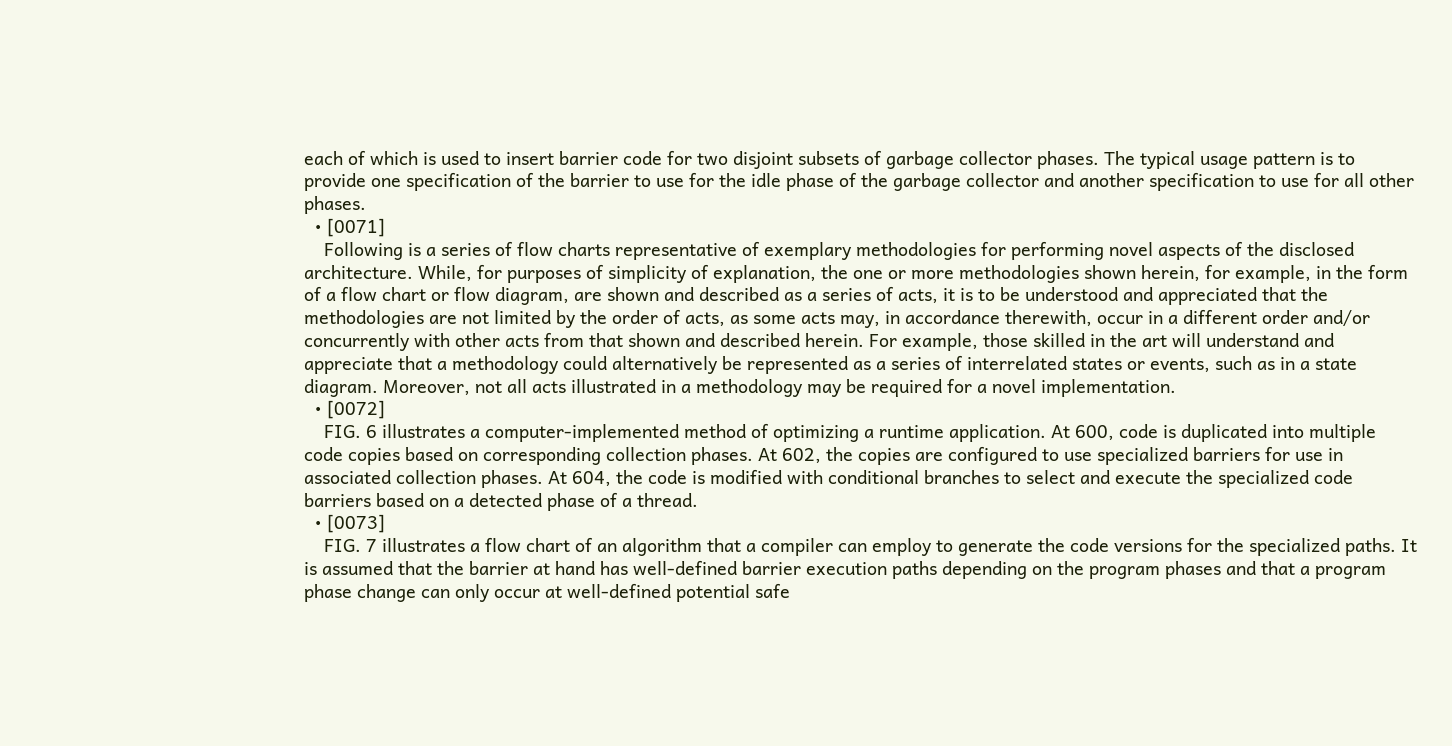each of which is used to insert barrier code for two disjoint subsets of garbage collector phases. The typical usage pattern is to provide one specification of the barrier to use for the idle phase of the garbage collector and another specification to use for all other phases.
  • [0071]
    Following is a series of flow charts representative of exemplary methodologies for performing novel aspects of the disclosed architecture. While, for purposes of simplicity of explanation, the one or more methodologies shown herein, for example, in the form of a flow chart or flow diagram, are shown and described as a series of acts, it is to be understood and appreciated that the methodologies are not limited by the order of acts, as some acts may, in accordance therewith, occur in a different order and/or concurrently with other acts from that shown and described herein. For example, those skilled in the art will understand and appreciate that a methodology could alternatively be represented as a series of interrelated states or events, such as in a state diagram. Moreover, not all acts illustrated in a methodology may be required for a novel implementation.
  • [0072]
    FIG. 6 illustrates a computer-implemented method of optimizing a runtime application. At 600, code is duplicated into multiple code copies based on corresponding collection phases. At 602, the copies are configured to use specialized barriers for use in associated collection phases. At 604, the code is modified with conditional branches to select and execute the specialized code barriers based on a detected phase of a thread.
  • [0073]
    FIG. 7 illustrates a flow chart of an algorithm that a compiler can employ to generate the code versions for the specialized paths. It is assumed that the barrier at hand has well-defined barrier execution paths depending on the program phases and that a program phase change can only occur at well-defined potential safe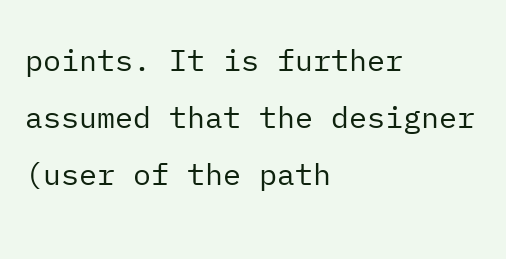points. It is further assumed that the designer (user of the path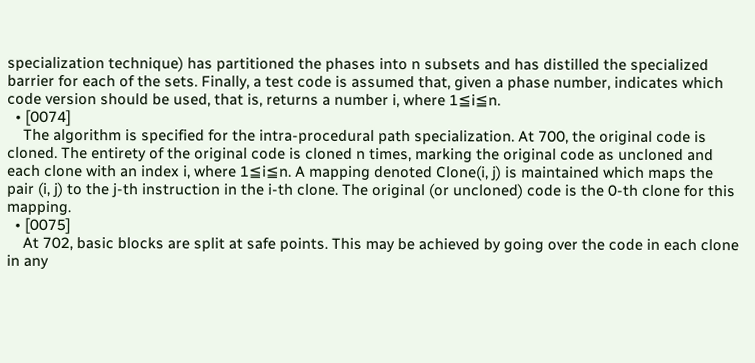specialization technique) has partitioned the phases into n subsets and has distilled the specialized barrier for each of the sets. Finally, a test code is assumed that, given a phase number, indicates which code version should be used, that is, returns a number i, where 1≦i≦n.
  • [0074]
    The algorithm is specified for the intra-procedural path specialization. At 700, the original code is cloned. The entirety of the original code is cloned n times, marking the original code as uncloned and each clone with an index i, where 1≦i≦n. A mapping denoted Clone(i, j) is maintained which maps the pair (i, j) to the j-th instruction in the i-th clone. The original (or uncloned) code is the 0-th clone for this mapping.
  • [0075]
    At 702, basic blocks are split at safe points. This may be achieved by going over the code in each clone in any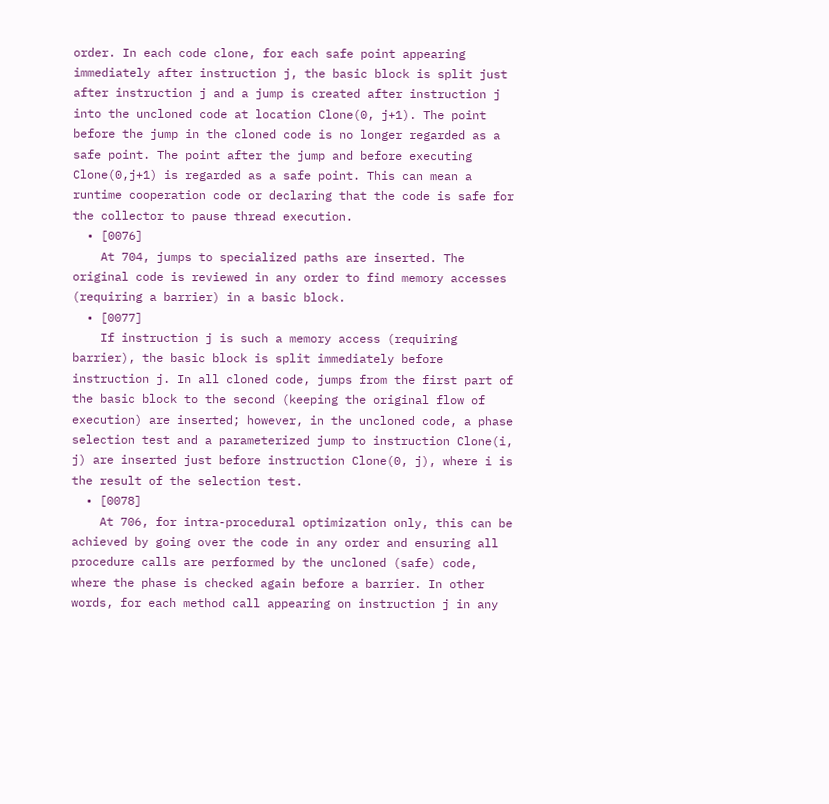order. In each code clone, for each safe point appearing immediately after instruction j, the basic block is split just after instruction j and a jump is created after instruction j into the uncloned code at location Clone(0, j+1). The point before the jump in the cloned code is no longer regarded as a safe point. The point after the jump and before executing Clone(0,j+1) is regarded as a safe point. This can mean a runtime cooperation code or declaring that the code is safe for the collector to pause thread execution.
  • [0076]
    At 704, jumps to specialized paths are inserted. The original code is reviewed in any order to find memory accesses (requiring a barrier) in a basic block.
  • [0077]
    If instruction j is such a memory access (requiring barrier), the basic block is split immediately before instruction j. In all cloned code, jumps from the first part of the basic block to the second (keeping the original flow of execution) are inserted; however, in the uncloned code, a phase selection test and a parameterized jump to instruction Clone(i, j) are inserted just before instruction Clone(0, j), where i is the result of the selection test.
  • [0078]
    At 706, for intra-procedural optimization only, this can be achieved by going over the code in any order and ensuring all procedure calls are performed by the uncloned (safe) code, where the phase is checked again before a barrier. In other words, for each method call appearing on instruction j in any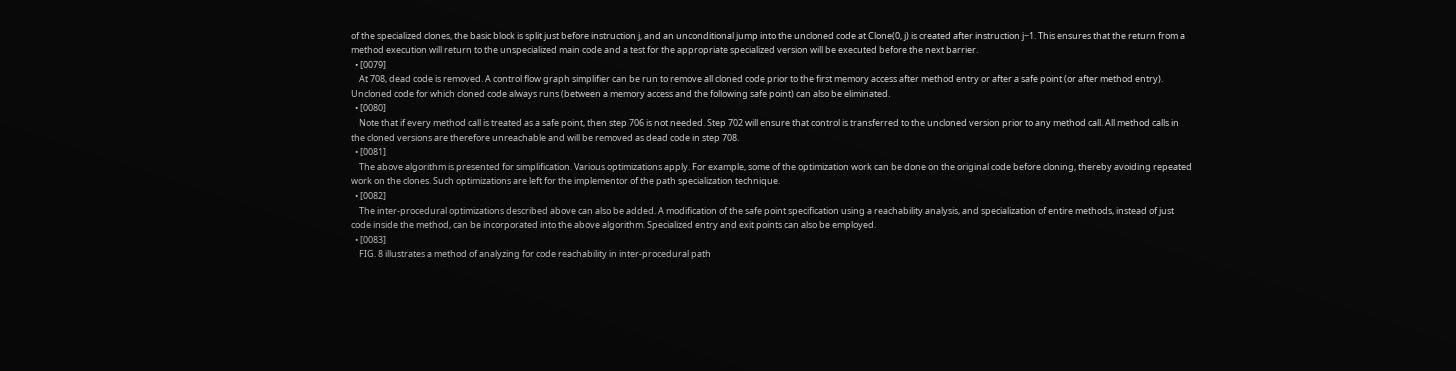of the specialized clones, the basic block is split just before instruction j, and an unconditional jump into the uncloned code at Clone(0, j) is created after instruction j−1. This ensures that the return from a method execution will return to the unspecialized main code and a test for the appropriate specialized version will be executed before the next barrier.
  • [0079]
    At 708, dead code is removed. A control flow graph simplifier can be run to remove all cloned code prior to the first memory access after method entry or after a safe point (or after method entry). Uncloned code for which cloned code always runs (between a memory access and the following safe point) can also be eliminated.
  • [0080]
    Note that if every method call is treated as a safe point, then step 706 is not needed. Step 702 will ensure that control is transferred to the uncloned version prior to any method call. All method calls in the cloned versions are therefore unreachable and will be removed as dead code in step 708.
  • [0081]
    The above algorithm is presented for simplification. Various optimizations apply. For example, some of the optimization work can be done on the original code before cloning, thereby avoiding repeated work on the clones. Such optimizations are left for the implementor of the path specialization technique.
  • [0082]
    The inter-procedural optimizations described above can also be added. A modification of the safe point specification using a reachability analysis, and specialization of entire methods, instead of just code inside the method, can be incorporated into the above algorithm. Specialized entry and exit points can also be employed.
  • [0083]
    FIG. 8 illustrates a method of analyzing for code reachability in inter-procedural path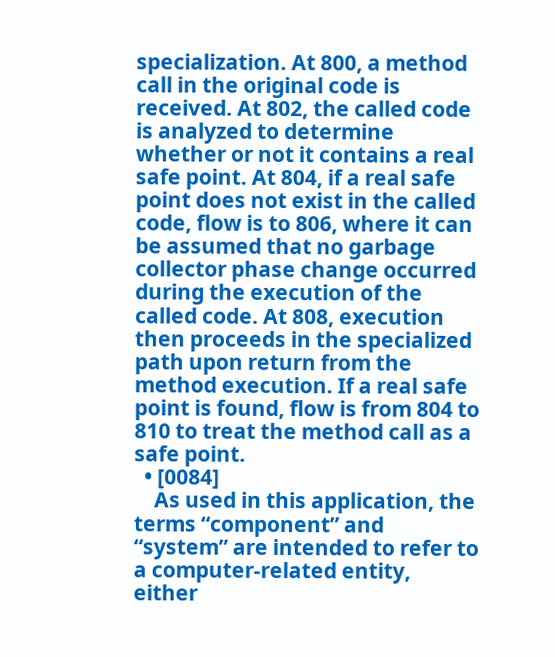specialization. At 800, a method call in the original code is received. At 802, the called code is analyzed to determine whether or not it contains a real safe point. At 804, if a real safe point does not exist in the called code, flow is to 806, where it can be assumed that no garbage collector phase change occurred during the execution of the called code. At 808, execution then proceeds in the specialized path upon return from the method execution. If a real safe point is found, flow is from 804 to 810 to treat the method call as a safe point.
  • [0084]
    As used in this application, the terms “component” and “system” are intended to refer to a computer-related entity, either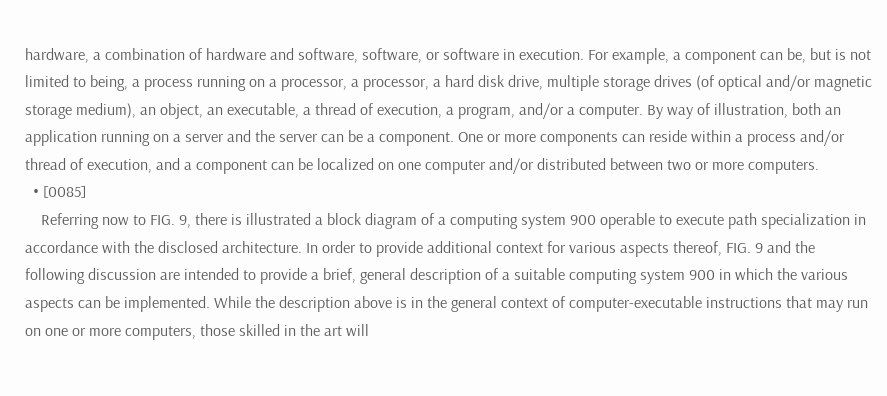hardware, a combination of hardware and software, software, or software in execution. For example, a component can be, but is not limited to being, a process running on a processor, a processor, a hard disk drive, multiple storage drives (of optical and/or magnetic storage medium), an object, an executable, a thread of execution, a program, and/or a computer. By way of illustration, both an application running on a server and the server can be a component. One or more components can reside within a process and/or thread of execution, and a component can be localized on one computer and/or distributed between two or more computers.
  • [0085]
    Referring now to FIG. 9, there is illustrated a block diagram of a computing system 900 operable to execute path specialization in accordance with the disclosed architecture. In order to provide additional context for various aspects thereof, FIG. 9 and the following discussion are intended to provide a brief, general description of a suitable computing system 900 in which the various aspects can be implemented. While the description above is in the general context of computer-executable instructions that may run on one or more computers, those skilled in the art will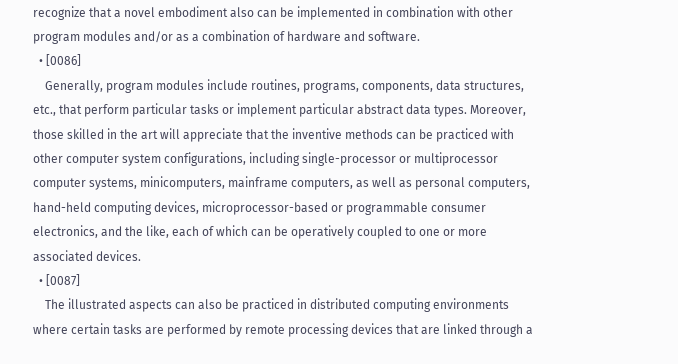recognize that a novel embodiment also can be implemented in combination with other program modules and/or as a combination of hardware and software.
  • [0086]
    Generally, program modules include routines, programs, components, data structures, etc., that perform particular tasks or implement particular abstract data types. Moreover, those skilled in the art will appreciate that the inventive methods can be practiced with other computer system configurations, including single-processor or multiprocessor computer systems, minicomputers, mainframe computers, as well as personal computers, hand-held computing devices, microprocessor-based or programmable consumer electronics, and the like, each of which can be operatively coupled to one or more associated devices.
  • [0087]
    The illustrated aspects can also be practiced in distributed computing environments where certain tasks are performed by remote processing devices that are linked through a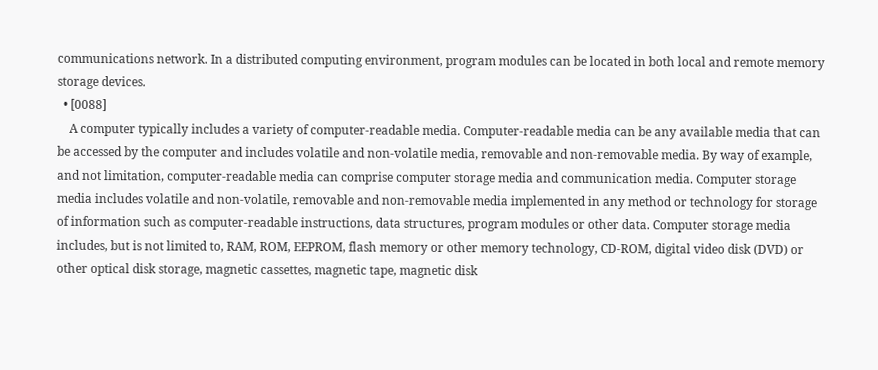communications network. In a distributed computing environment, program modules can be located in both local and remote memory storage devices.
  • [0088]
    A computer typically includes a variety of computer-readable media. Computer-readable media can be any available media that can be accessed by the computer and includes volatile and non-volatile media, removable and non-removable media. By way of example, and not limitation, computer-readable media can comprise computer storage media and communication media. Computer storage media includes volatile and non-volatile, removable and non-removable media implemented in any method or technology for storage of information such as computer-readable instructions, data structures, program modules or other data. Computer storage media includes, but is not limited to, RAM, ROM, EEPROM, flash memory or other memory technology, CD-ROM, digital video disk (DVD) or other optical disk storage, magnetic cassettes, magnetic tape, magnetic disk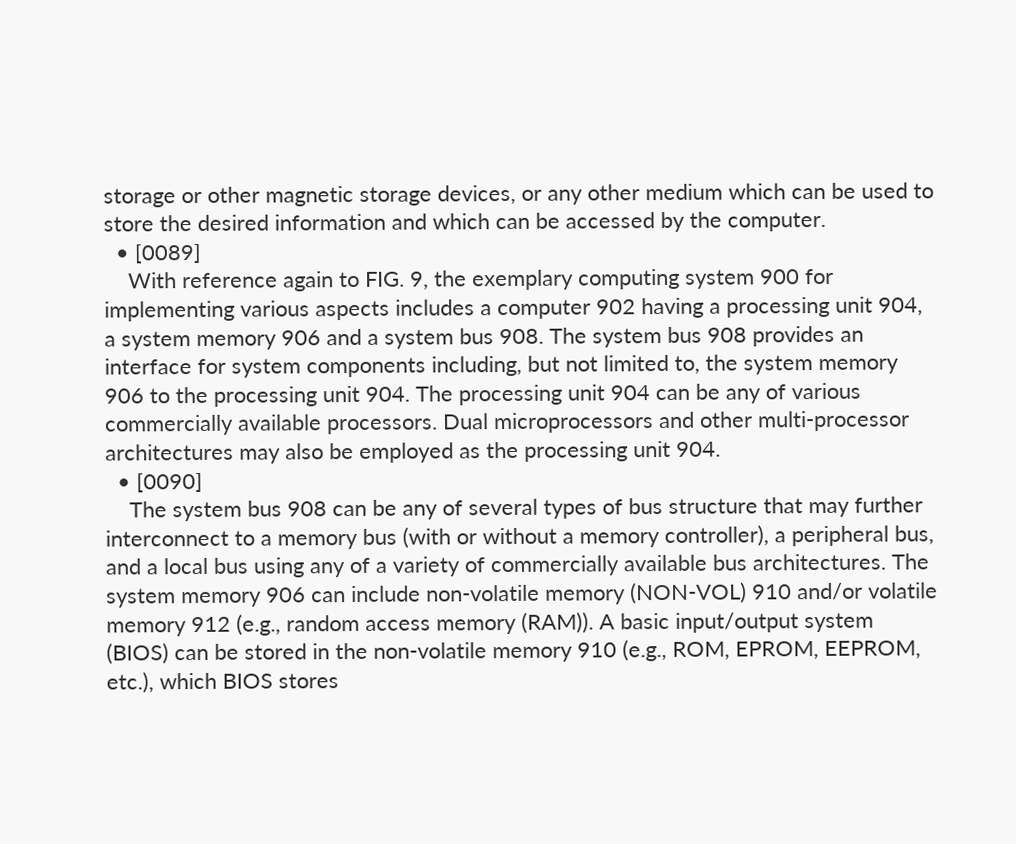storage or other magnetic storage devices, or any other medium which can be used to store the desired information and which can be accessed by the computer.
  • [0089]
    With reference again to FIG. 9, the exemplary computing system 900 for implementing various aspects includes a computer 902 having a processing unit 904, a system memory 906 and a system bus 908. The system bus 908 provides an interface for system components including, but not limited to, the system memory 906 to the processing unit 904. The processing unit 904 can be any of various commercially available processors. Dual microprocessors and other multi-processor architectures may also be employed as the processing unit 904.
  • [0090]
    The system bus 908 can be any of several types of bus structure that may further interconnect to a memory bus (with or without a memory controller), a peripheral bus, and a local bus using any of a variety of commercially available bus architectures. The system memory 906 can include non-volatile memory (NON-VOL) 910 and/or volatile memory 912 (e.g., random access memory (RAM)). A basic input/output system (BIOS) can be stored in the non-volatile memory 910 (e.g., ROM, EPROM, EEPROM, etc.), which BIOS stores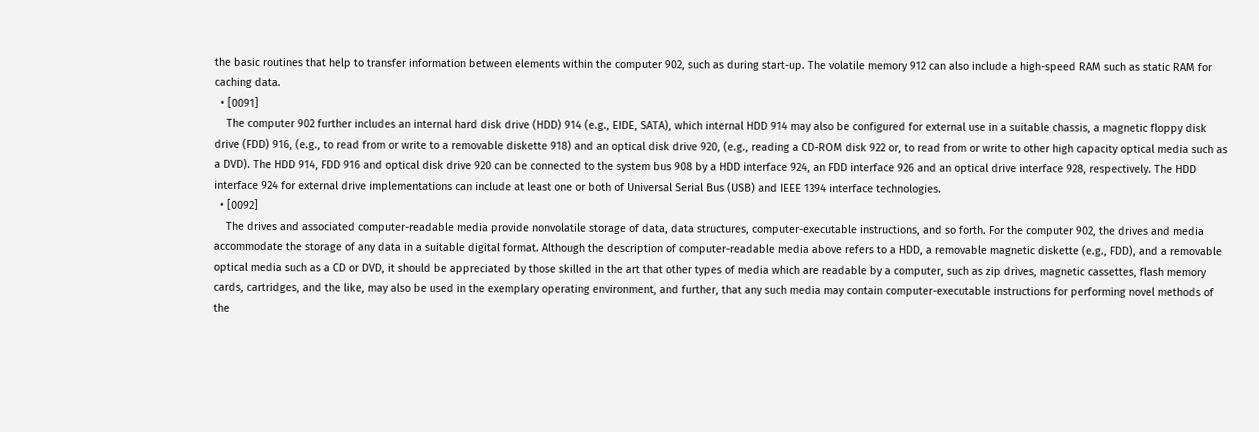the basic routines that help to transfer information between elements within the computer 902, such as during start-up. The volatile memory 912 can also include a high-speed RAM such as static RAM for caching data.
  • [0091]
    The computer 902 further includes an internal hard disk drive (HDD) 914 (e.g., EIDE, SATA), which internal HDD 914 may also be configured for external use in a suitable chassis, a magnetic floppy disk drive (FDD) 916, (e.g., to read from or write to a removable diskette 918) and an optical disk drive 920, (e.g., reading a CD-ROM disk 922 or, to read from or write to other high capacity optical media such as a DVD). The HDD 914, FDD 916 and optical disk drive 920 can be connected to the system bus 908 by a HDD interface 924, an FDD interface 926 and an optical drive interface 928, respectively. The HDD interface 924 for external drive implementations can include at least one or both of Universal Serial Bus (USB) and IEEE 1394 interface technologies.
  • [0092]
    The drives and associated computer-readable media provide nonvolatile storage of data, data structures, computer-executable instructions, and so forth. For the computer 902, the drives and media accommodate the storage of any data in a suitable digital format. Although the description of computer-readable media above refers to a HDD, a removable magnetic diskette (e.g., FDD), and a removable optical media such as a CD or DVD, it should be appreciated by those skilled in the art that other types of media which are readable by a computer, such as zip drives, magnetic cassettes, flash memory cards, cartridges, and the like, may also be used in the exemplary operating environment, and further, that any such media may contain computer-executable instructions for performing novel methods of the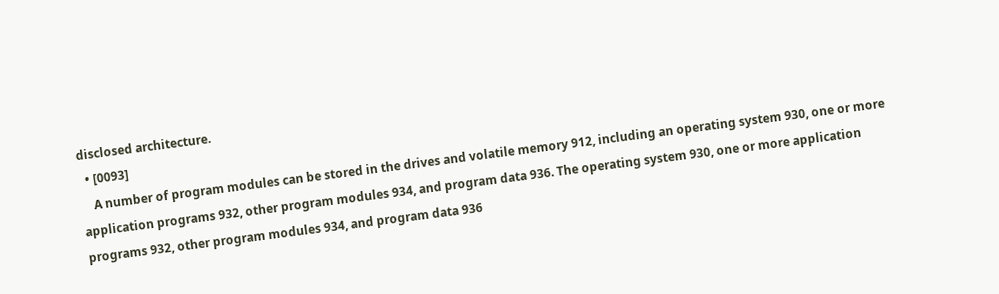disclosed architecture.
  • [0093]
    A number of program modules can be stored in the drives and volatile memory 912, including an operating system 930, one or more application programs 932, other program modules 934, and program data 936. The operating system 930, one or more application programs 932, other program modules 934, and program data 936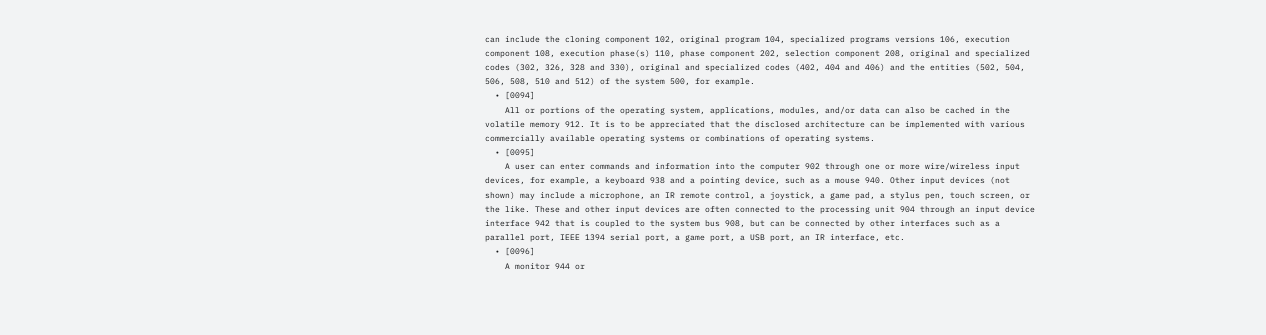can include the cloning component 102, original program 104, specialized programs versions 106, execution component 108, execution phase(s) 110, phase component 202, selection component 208, original and specialized codes (302, 326, 328 and 330), original and specialized codes (402, 404 and 406) and the entities (502, 504, 506, 508, 510 and 512) of the system 500, for example.
  • [0094]
    All or portions of the operating system, applications, modules, and/or data can also be cached in the volatile memory 912. It is to be appreciated that the disclosed architecture can be implemented with various commercially available operating systems or combinations of operating systems.
  • [0095]
    A user can enter commands and information into the computer 902 through one or more wire/wireless input devices, for example, a keyboard 938 and a pointing device, such as a mouse 940. Other input devices (not shown) may include a microphone, an IR remote control, a joystick, a game pad, a stylus pen, touch screen, or the like. These and other input devices are often connected to the processing unit 904 through an input device interface 942 that is coupled to the system bus 908, but can be connected by other interfaces such as a parallel port, IEEE 1394 serial port, a game port, a USB port, an IR interface, etc.
  • [0096]
    A monitor 944 or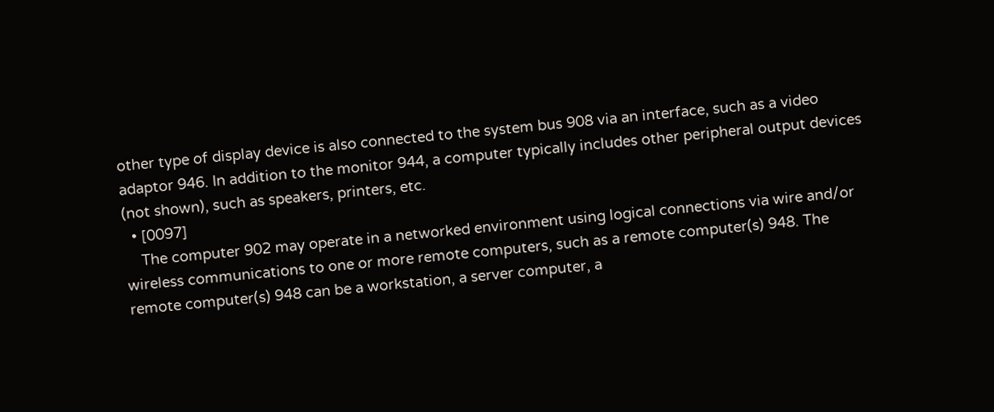other type of display device is also connected to the system bus 908 via an interface, such as a video adaptor 946. In addition to the monitor 944, a computer typically includes other peripheral output devices (not shown), such as speakers, printers, etc.
  • [0097]
    The computer 902 may operate in a networked environment using logical connections via wire and/or wireless communications to one or more remote computers, such as a remote computer(s) 948. The remote computer(s) 948 can be a workstation, a server computer, a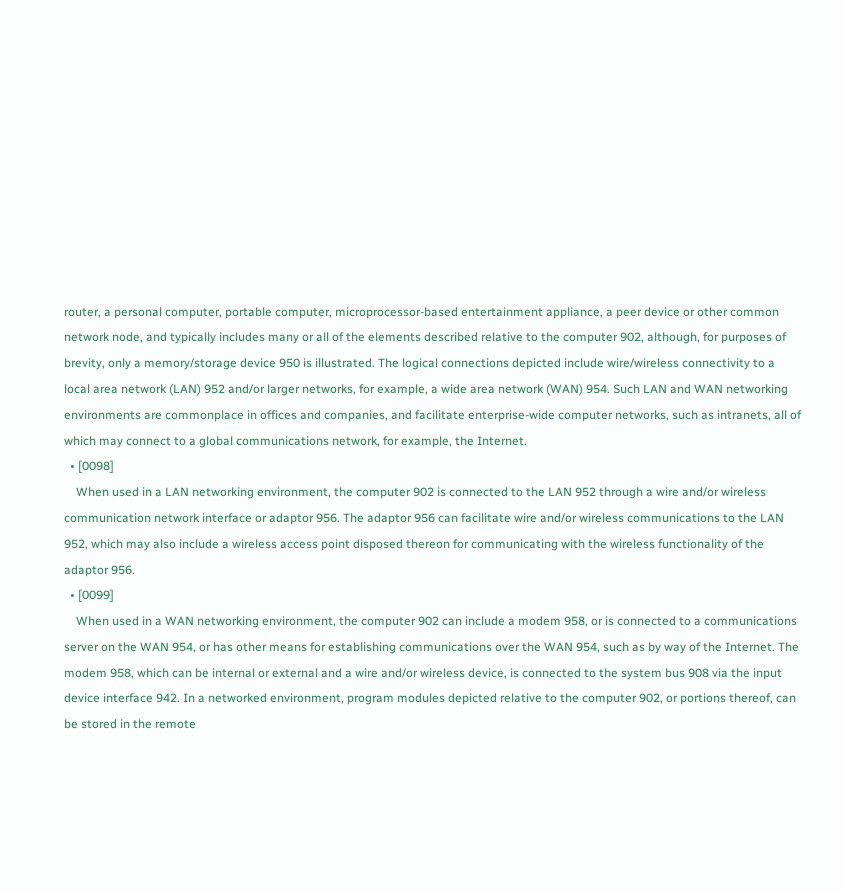router, a personal computer, portable computer, microprocessor-based entertainment appliance, a peer device or other common network node, and typically includes many or all of the elements described relative to the computer 902, although, for purposes of brevity, only a memory/storage device 950 is illustrated. The logical connections depicted include wire/wireless connectivity to a local area network (LAN) 952 and/or larger networks, for example, a wide area network (WAN) 954. Such LAN and WAN networking environments are commonplace in offices and companies, and facilitate enterprise-wide computer networks, such as intranets, all of which may connect to a global communications network, for example, the Internet.
  • [0098]
    When used in a LAN networking environment, the computer 902 is connected to the LAN 952 through a wire and/or wireless communication network interface or adaptor 956. The adaptor 956 can facilitate wire and/or wireless communications to the LAN 952, which may also include a wireless access point disposed thereon for communicating with the wireless functionality of the adaptor 956.
  • [0099]
    When used in a WAN networking environment, the computer 902 can include a modem 958, or is connected to a communications server on the WAN 954, or has other means for establishing communications over the WAN 954, such as by way of the Internet. The modem 958, which can be internal or external and a wire and/or wireless device, is connected to the system bus 908 via the input device interface 942. In a networked environment, program modules depicted relative to the computer 902, or portions thereof, can be stored in the remote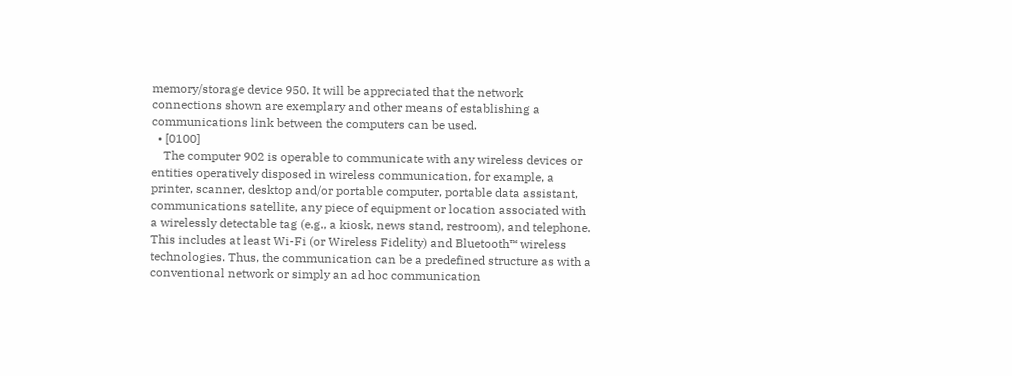memory/storage device 950. It will be appreciated that the network connections shown are exemplary and other means of establishing a communications link between the computers can be used.
  • [0100]
    The computer 902 is operable to communicate with any wireless devices or entities operatively disposed in wireless communication, for example, a printer, scanner, desktop and/or portable computer, portable data assistant, communications satellite, any piece of equipment or location associated with a wirelessly detectable tag (e.g., a kiosk, news stand, restroom), and telephone. This includes at least Wi-Fi (or Wireless Fidelity) and Bluetooth™ wireless technologies. Thus, the communication can be a predefined structure as with a conventional network or simply an ad hoc communication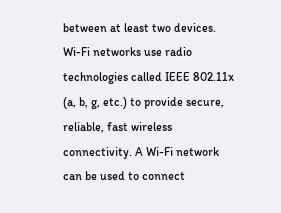between at least two devices. Wi-Fi networks use radio technologies called IEEE 802.11x (a, b, g, etc.) to provide secure, reliable, fast wireless connectivity. A Wi-Fi network can be used to connect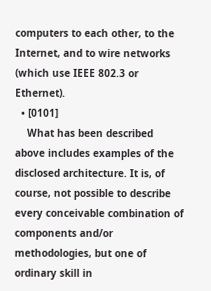computers to each other, to the Internet, and to wire networks (which use IEEE 802.3 or Ethernet).
  • [0101]
    What has been described above includes examples of the disclosed architecture. It is, of course, not possible to describe every conceivable combination of components and/or methodologies, but one of ordinary skill in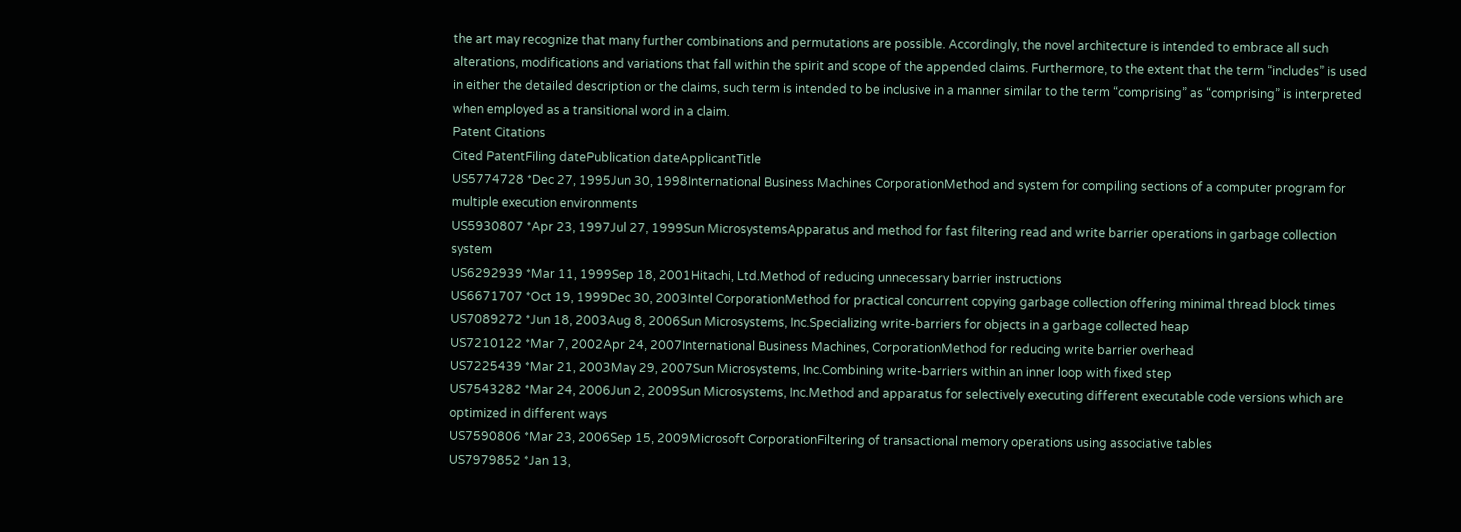the art may recognize that many further combinations and permutations are possible. Accordingly, the novel architecture is intended to embrace all such alterations, modifications and variations that fall within the spirit and scope of the appended claims. Furthermore, to the extent that the term “includes” is used in either the detailed description or the claims, such term is intended to be inclusive in a manner similar to the term “comprising” as “comprising” is interpreted when employed as a transitional word in a claim.
Patent Citations
Cited PatentFiling datePublication dateApplicantTitle
US5774728 *Dec 27, 1995Jun 30, 1998International Business Machines CorporationMethod and system for compiling sections of a computer program for multiple execution environments
US5930807 *Apr 23, 1997Jul 27, 1999Sun MicrosystemsApparatus and method for fast filtering read and write barrier operations in garbage collection system
US6292939 *Mar 11, 1999Sep 18, 2001Hitachi, Ltd.Method of reducing unnecessary barrier instructions
US6671707 *Oct 19, 1999Dec 30, 2003Intel CorporationMethod for practical concurrent copying garbage collection offering minimal thread block times
US7089272 *Jun 18, 2003Aug 8, 2006Sun Microsystems, Inc.Specializing write-barriers for objects in a garbage collected heap
US7210122 *Mar 7, 2002Apr 24, 2007International Business Machines, CorporationMethod for reducing write barrier overhead
US7225439 *Mar 21, 2003May 29, 2007Sun Microsystems, Inc.Combining write-barriers within an inner loop with fixed step
US7543282 *Mar 24, 2006Jun 2, 2009Sun Microsystems, Inc.Method and apparatus for selectively executing different executable code versions which are optimized in different ways
US7590806 *Mar 23, 2006Sep 15, 2009Microsoft CorporationFiltering of transactional memory operations using associative tables
US7979852 *Jan 13,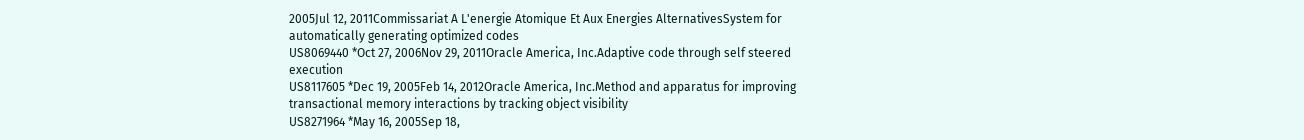2005Jul 12, 2011Commissariat A L'energie Atomique Et Aux Energies AlternativesSystem for automatically generating optimized codes
US8069440 *Oct 27, 2006Nov 29, 2011Oracle America, Inc.Adaptive code through self steered execution
US8117605 *Dec 19, 2005Feb 14, 2012Oracle America, Inc.Method and apparatus for improving transactional memory interactions by tracking object visibility
US8271964 *May 16, 2005Sep 18,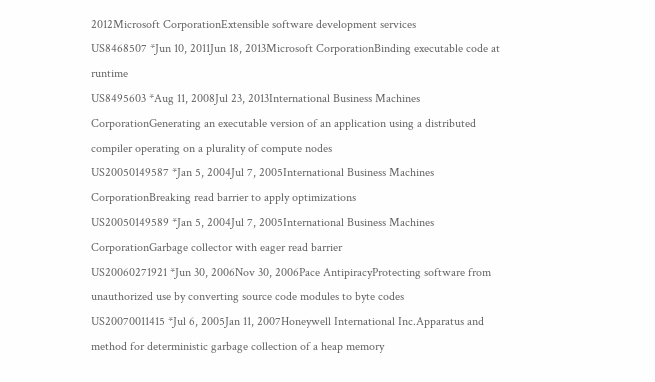2012Microsoft CorporationExtensible software development services
US8468507 *Jun 10, 2011Jun 18, 2013Microsoft CorporationBinding executable code at runtime
US8495603 *Aug 11, 2008Jul 23, 2013International Business Machines CorporationGenerating an executable version of an application using a distributed compiler operating on a plurality of compute nodes
US20050149587 *Jan 5, 2004Jul 7, 2005International Business Machines CorporationBreaking read barrier to apply optimizations
US20050149589 *Jan 5, 2004Jul 7, 2005International Business Machines CorporationGarbage collector with eager read barrier
US20060271921 *Jun 30, 2006Nov 30, 2006Pace AntipiracyProtecting software from unauthorized use by converting source code modules to byte codes
US20070011415 *Jul 6, 2005Jan 11, 2007Honeywell International Inc.Apparatus and method for deterministic garbage collection of a heap memory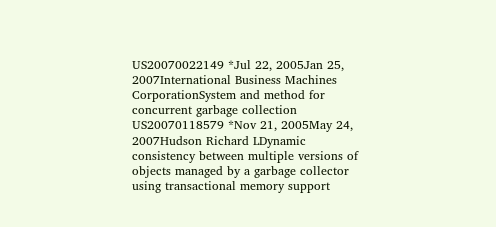US20070022149 *Jul 22, 2005Jan 25, 2007International Business Machines CorporationSystem and method for concurrent garbage collection
US20070118579 *Nov 21, 2005May 24, 2007Hudson Richard LDynamic consistency between multiple versions of objects managed by a garbage collector using transactional memory support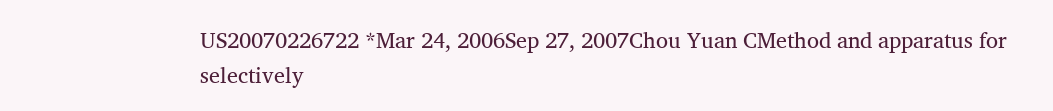US20070226722 *Mar 24, 2006Sep 27, 2007Chou Yuan CMethod and apparatus for selectively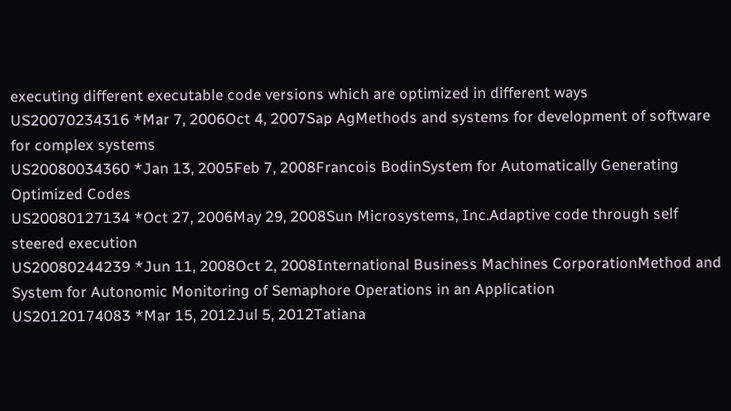executing different executable code versions which are optimized in different ways
US20070234316 *Mar 7, 2006Oct 4, 2007Sap AgMethods and systems for development of software for complex systems
US20080034360 *Jan 13, 2005Feb 7, 2008Francois BodinSystem for Automatically Generating Optimized Codes
US20080127134 *Oct 27, 2006May 29, 2008Sun Microsystems, Inc.Adaptive code through self steered execution
US20080244239 *Jun 11, 2008Oct 2, 2008International Business Machines CorporationMethod and System for Autonomic Monitoring of Semaphore Operations in an Application
US20120174083 *Mar 15, 2012Jul 5, 2012Tatiana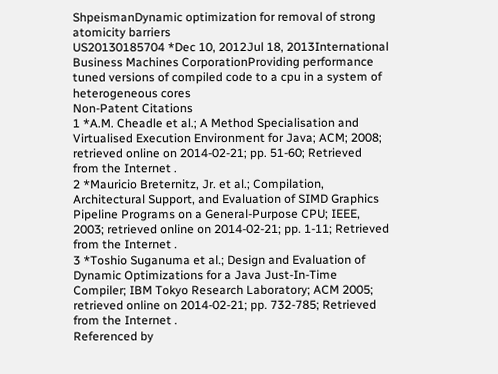ShpeismanDynamic optimization for removal of strong atomicity barriers
US20130185704 *Dec 10, 2012Jul 18, 2013International Business Machines CorporationProviding performance tuned versions of compiled code to a cpu in a system of heterogeneous cores
Non-Patent Citations
1 *A.M. Cheadle et al.; A Method Specialisation and Virtualised Execution Environment for Java; ACM; 2008; retrieved online on 2014-02-21; pp. 51-60; Retrieved from the Internet .
2 *Mauricio Breternitz, Jr. et al.; Compilation, Architectural Support, and Evaluation of SIMD Graphics Pipeline Programs on a General-Purpose CPU; IEEE, 2003; retrieved online on 2014-02-21; pp. 1-11; Retrieved from the Internet .
3 *Toshio Suganuma et al.; Design and Evaluation of Dynamic Optimizations for a Java Just-In-Time Compiler; IBM Tokyo Research Laboratory; ACM 2005; retrieved online on 2014-02-21; pp. 732-785; Retrieved from the Internet .
Referenced by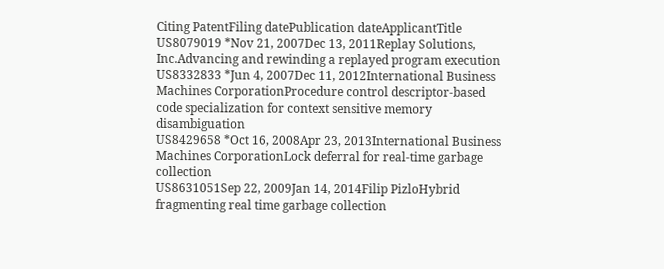Citing PatentFiling datePublication dateApplicantTitle
US8079019 *Nov 21, 2007Dec 13, 2011Replay Solutions, Inc.Advancing and rewinding a replayed program execution
US8332833 *Jun 4, 2007Dec 11, 2012International Business Machines CorporationProcedure control descriptor-based code specialization for context sensitive memory disambiguation
US8429658 *Oct 16, 2008Apr 23, 2013International Business Machines CorporationLock deferral for real-time garbage collection
US8631051Sep 22, 2009Jan 14, 2014Filip PizloHybrid fragmenting real time garbage collection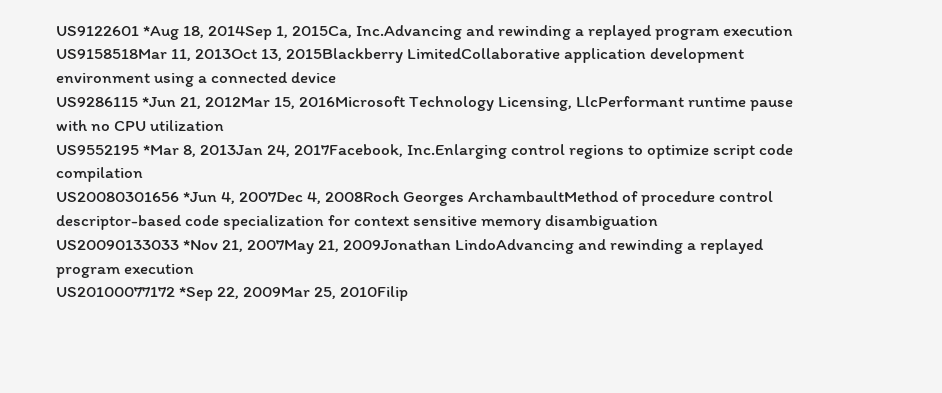US9122601 *Aug 18, 2014Sep 1, 2015Ca, Inc.Advancing and rewinding a replayed program execution
US9158518Mar 11, 2013Oct 13, 2015Blackberry LimitedCollaborative application development environment using a connected device
US9286115 *Jun 21, 2012Mar 15, 2016Microsoft Technology Licensing, LlcPerformant runtime pause with no CPU utilization
US9552195 *Mar 8, 2013Jan 24, 2017Facebook, Inc.Enlarging control regions to optimize script code compilation
US20080301656 *Jun 4, 2007Dec 4, 2008Roch Georges ArchambaultMethod of procedure control descriptor-based code specialization for context sensitive memory disambiguation
US20090133033 *Nov 21, 2007May 21, 2009Jonathan LindoAdvancing and rewinding a replayed program execution
US20100077172 *Sep 22, 2009Mar 25, 2010Filip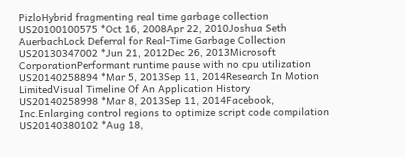PizloHybrid fragmenting real time garbage collection
US20100100575 *Oct 16, 2008Apr 22, 2010Joshua Seth AuerbachLock Deferral for Real-Time Garbage Collection
US20130347002 *Jun 21, 2012Dec 26, 2013Microsoft CorporationPerformant runtime pause with no cpu utilization
US20140258894 *Mar 5, 2013Sep 11, 2014Research In Motion LimitedVisual Timeline Of An Application History
US20140258998 *Mar 8, 2013Sep 11, 2014Facebook, Inc.Enlarging control regions to optimize script code compilation
US20140380102 *Aug 18,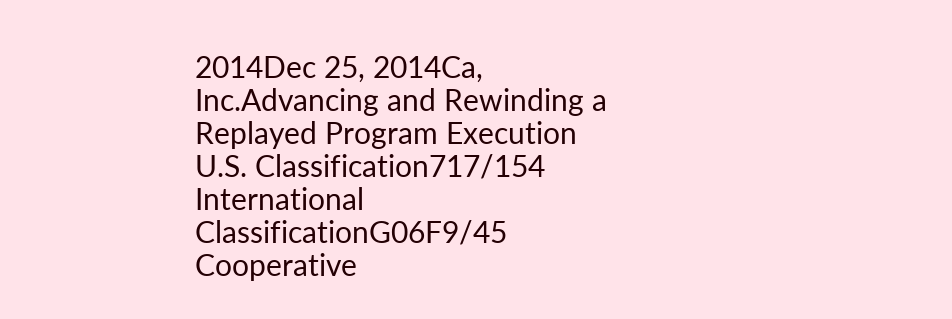2014Dec 25, 2014Ca, Inc.Advancing and Rewinding a Replayed Program Execution
U.S. Classification717/154
International ClassificationG06F9/45
Cooperative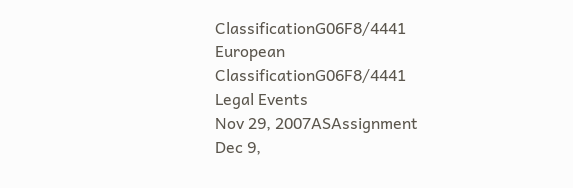ClassificationG06F8/4441
European ClassificationG06F8/4441
Legal Events
Nov 29, 2007ASAssignment
Dec 9,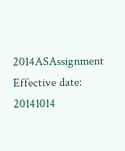2014ASAssignment
Effective date: 20141014